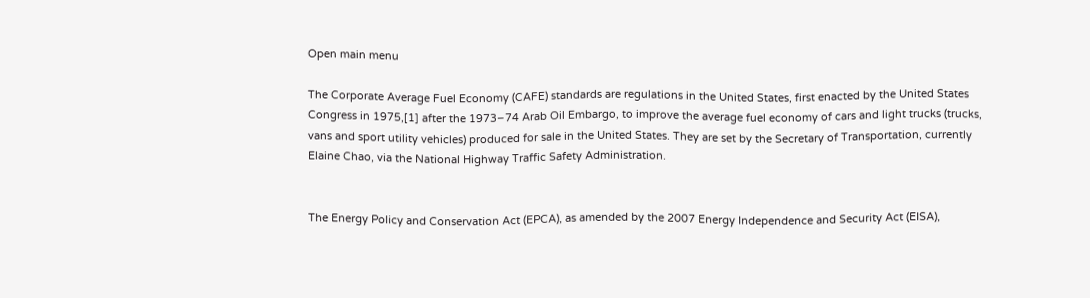Open main menu

The Corporate Average Fuel Economy (CAFE) standards are regulations in the United States, first enacted by the United States Congress in 1975,[1] after the 1973–74 Arab Oil Embargo, to improve the average fuel economy of cars and light trucks (trucks, vans and sport utility vehicles) produced for sale in the United States. They are set by the Secretary of Transportation, currently Elaine Chao, via the National Highway Traffic Safety Administration.


The Energy Policy and Conservation Act (EPCA), as amended by the 2007 Energy Independence and Security Act (EISA),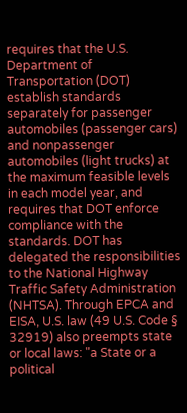requires that the U.S. Department of Transportation (DOT) establish standards separately for passenger automobiles (passenger cars) and nonpassenger automobiles (light trucks) at the maximum feasible levels in each model year, and requires that DOT enforce compliance with the standards. DOT has delegated the responsibilities to the National Highway Traffic Safety Administration (NHTSA). Through EPCA and EISA, U.S. law (49 U.S. Code § 32919) also preempts state or local laws: "a State or a political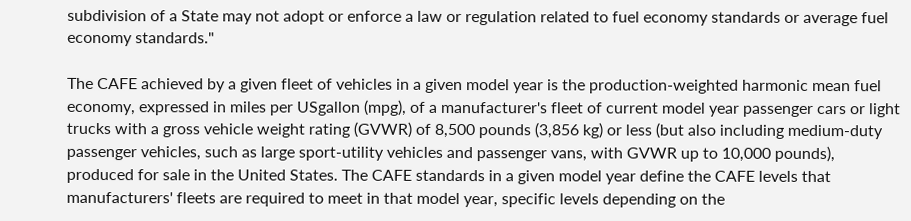subdivision of a State may not adopt or enforce a law or regulation related to fuel economy standards or average fuel economy standards."

The CAFE achieved by a given fleet of vehicles in a given model year is the production-weighted harmonic mean fuel economy, expressed in miles per USgallon (mpg), of a manufacturer's fleet of current model year passenger cars or light trucks with a gross vehicle weight rating (GVWR) of 8,500 pounds (3,856 kg) or less (but also including medium-duty passenger vehicles, such as large sport-utility vehicles and passenger vans, with GVWR up to 10,000 pounds), produced for sale in the United States. The CAFE standards in a given model year define the CAFE levels that manufacturers' fleets are required to meet in that model year, specific levels depending on the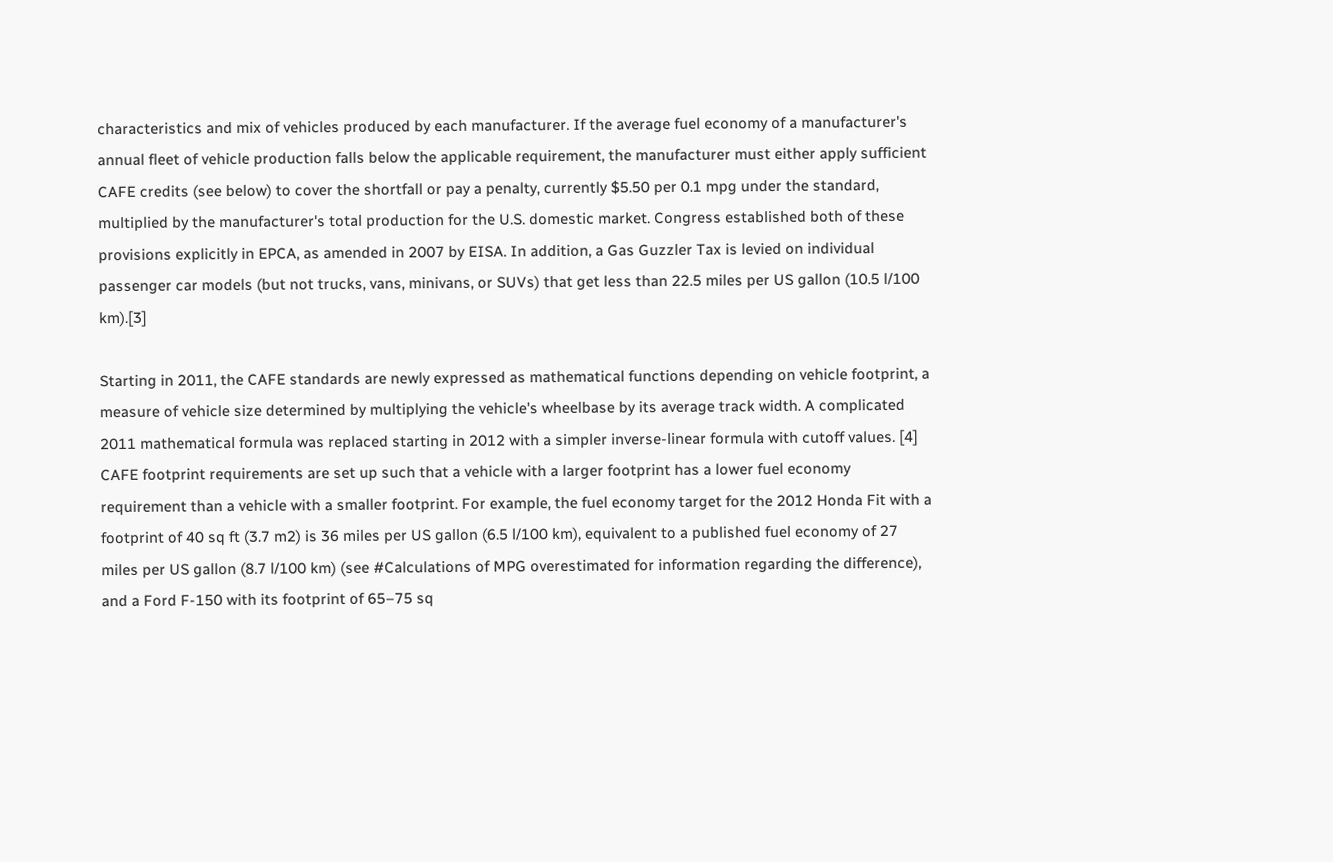characteristics and mix of vehicles produced by each manufacturer. If the average fuel economy of a manufacturer's annual fleet of vehicle production falls below the applicable requirement, the manufacturer must either apply sufficient CAFE credits (see below) to cover the shortfall or pay a penalty, currently $5.50 per 0.1 mpg under the standard, multiplied by the manufacturer's total production for the U.S. domestic market. Congress established both of these provisions explicitly in EPCA, as amended in 2007 by EISA. In addition, a Gas Guzzler Tax is levied on individual passenger car models (but not trucks, vans, minivans, or SUVs) that get less than 22.5 miles per US gallon (10.5 l/100 km).[3]

Starting in 2011, the CAFE standards are newly expressed as mathematical functions depending on vehicle footprint, a measure of vehicle size determined by multiplying the vehicle's wheelbase by its average track width. A complicated 2011 mathematical formula was replaced starting in 2012 with a simpler inverse-linear formula with cutoff values. [4] CAFE footprint requirements are set up such that a vehicle with a larger footprint has a lower fuel economy requirement than a vehicle with a smaller footprint. For example, the fuel economy target for the 2012 Honda Fit with a footprint of 40 sq ft (3.7 m2) is 36 miles per US gallon (6.5 l/100 km), equivalent to a published fuel economy of 27 miles per US gallon (8.7 l/100 km) (see #Calculations of MPG overestimated for information regarding the difference), and a Ford F-150 with its footprint of 65–75 sq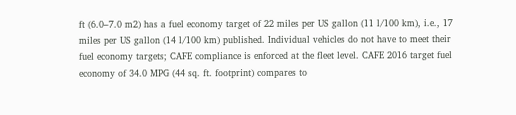ft (6.0–7.0 m2) has a fuel economy target of 22 miles per US gallon (11 l/100 km), i.e., 17 miles per US gallon (14 l/100 km) published. Individual vehicles do not have to meet their fuel economy targets; CAFE compliance is enforced at the fleet level. CAFE 2016 target fuel economy of 34.0 MPG (44 sq. ft. footprint) compares to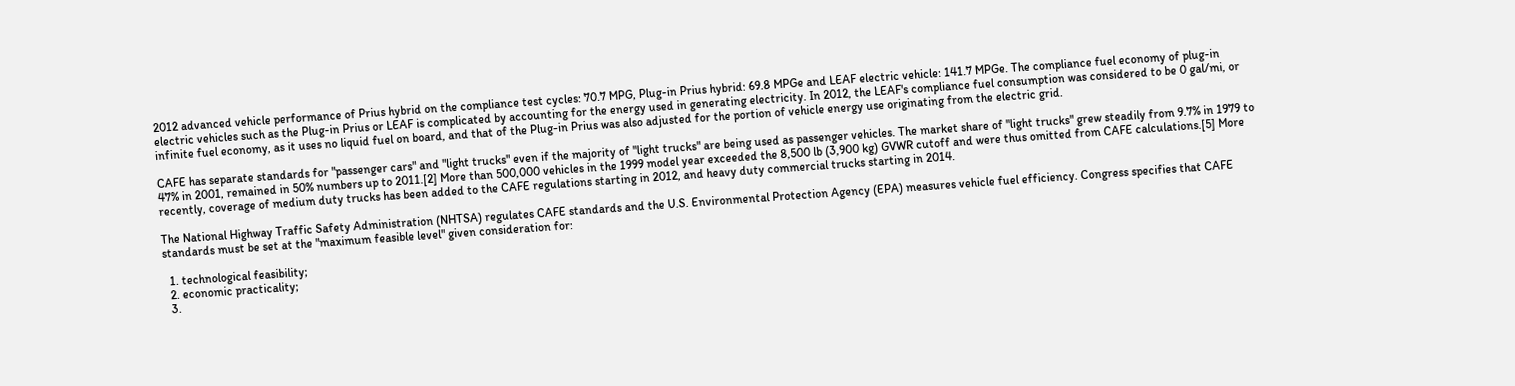2012 advanced vehicle performance of Prius hybrid on the compliance test cycles: 70.7 MPG, Plug-in Prius hybrid: 69.8 MPGe and LEAF electric vehicle: 141.7 MPGe. The compliance fuel economy of plug-in electric vehicles such as the Plug-in Prius or LEAF is complicated by accounting for the energy used in generating electricity. In 2012, the LEAF's compliance fuel consumption was considered to be 0 gal/mi, or infinite fuel economy, as it uses no liquid fuel on board, and that of the Plug-in Prius was also adjusted for the portion of vehicle energy use originating from the electric grid.

CAFE has separate standards for "passenger cars" and "light trucks" even if the majority of "light trucks" are being used as passenger vehicles. The market share of "light trucks" grew steadily from 9.7% in 1979 to 47% in 2001, remained in 50% numbers up to 2011.[2] More than 500,000 vehicles in the 1999 model year exceeded the 8,500 lb (3,900 kg) GVWR cutoff and were thus omitted from CAFE calculations.[5] More recently, coverage of medium duty trucks has been added to the CAFE regulations starting in 2012, and heavy duty commercial trucks starting in 2014.

The National Highway Traffic Safety Administration (NHTSA) regulates CAFE standards and the U.S. Environmental Protection Agency (EPA) measures vehicle fuel efficiency. Congress specifies that CAFE standards must be set at the "maximum feasible level" given consideration for:

  1. technological feasibility;
  2. economic practicality;
  3.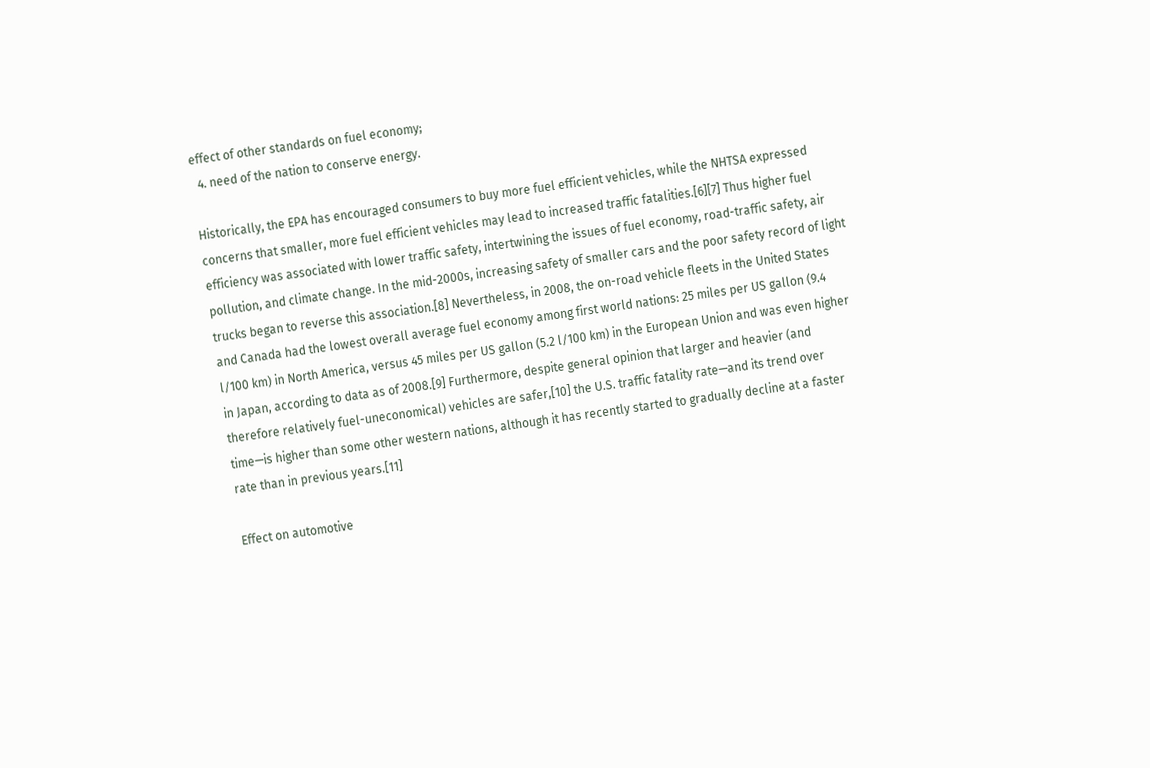effect of other standards on fuel economy;
  4. need of the nation to conserve energy.

Historically, the EPA has encouraged consumers to buy more fuel efficient vehicles, while the NHTSA expressed concerns that smaller, more fuel efficient vehicles may lead to increased traffic fatalities.[6][7] Thus higher fuel efficiency was associated with lower traffic safety, intertwining the issues of fuel economy, road-traffic safety, air pollution, and climate change. In the mid-2000s, increasing safety of smaller cars and the poor safety record of light trucks began to reverse this association.[8] Nevertheless, in 2008, the on-road vehicle fleets in the United States and Canada had the lowest overall average fuel economy among first world nations: 25 miles per US gallon (9.4 l/100 km) in North America, versus 45 miles per US gallon (5.2 l/100 km) in the European Union and was even higher in Japan, according to data as of 2008.[9] Furthermore, despite general opinion that larger and heavier (and therefore relatively fuel-uneconomical) vehicles are safer,[10] the U.S. traffic fatality rate—and its trend over time—is higher than some other western nations, although it has recently started to gradually decline at a faster rate than in previous years.[11]

Effect on automotive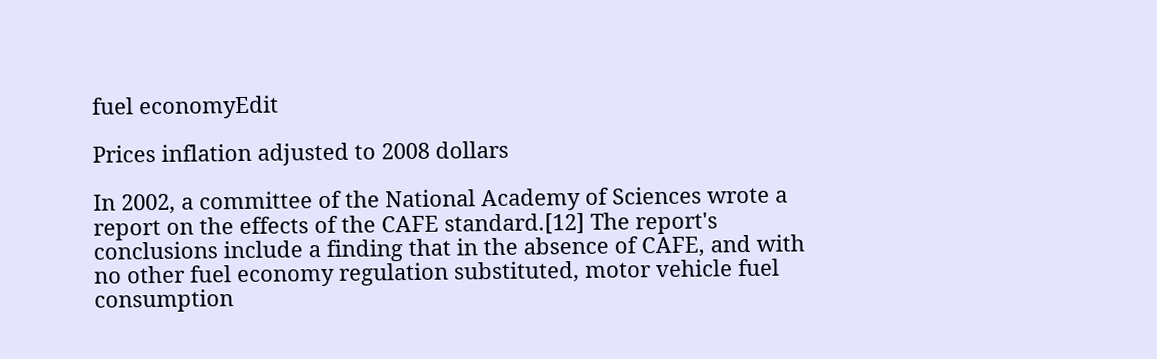fuel economyEdit

Prices inflation adjusted to 2008 dollars

In 2002, a committee of the National Academy of Sciences wrote a report on the effects of the CAFE standard.[12] The report's conclusions include a finding that in the absence of CAFE, and with no other fuel economy regulation substituted, motor vehicle fuel consumption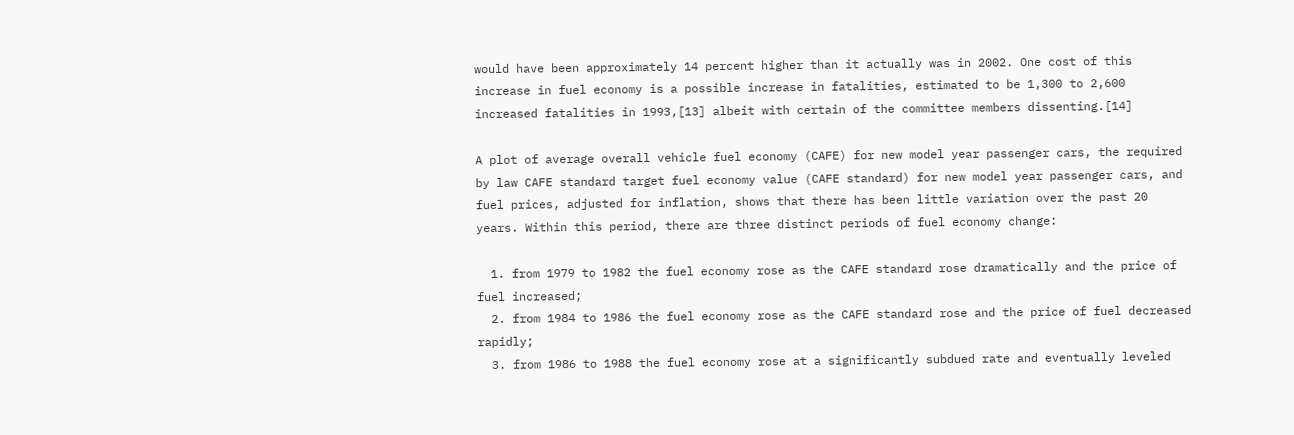would have been approximately 14 percent higher than it actually was in 2002. One cost of this increase in fuel economy is a possible increase in fatalities, estimated to be 1,300 to 2,600 increased fatalities in 1993,[13] albeit with certain of the committee members dissenting.[14]

A plot of average overall vehicle fuel economy (CAFE) for new model year passenger cars, the required by law CAFE standard target fuel economy value (CAFE standard) for new model year passenger cars, and fuel prices, adjusted for inflation, shows that there has been little variation over the past 20 years. Within this period, there are three distinct periods of fuel economy change:

  1. from 1979 to 1982 the fuel economy rose as the CAFE standard rose dramatically and the price of fuel increased;
  2. from 1984 to 1986 the fuel economy rose as the CAFE standard rose and the price of fuel decreased rapidly;
  3. from 1986 to 1988 the fuel economy rose at a significantly subdued rate and eventually leveled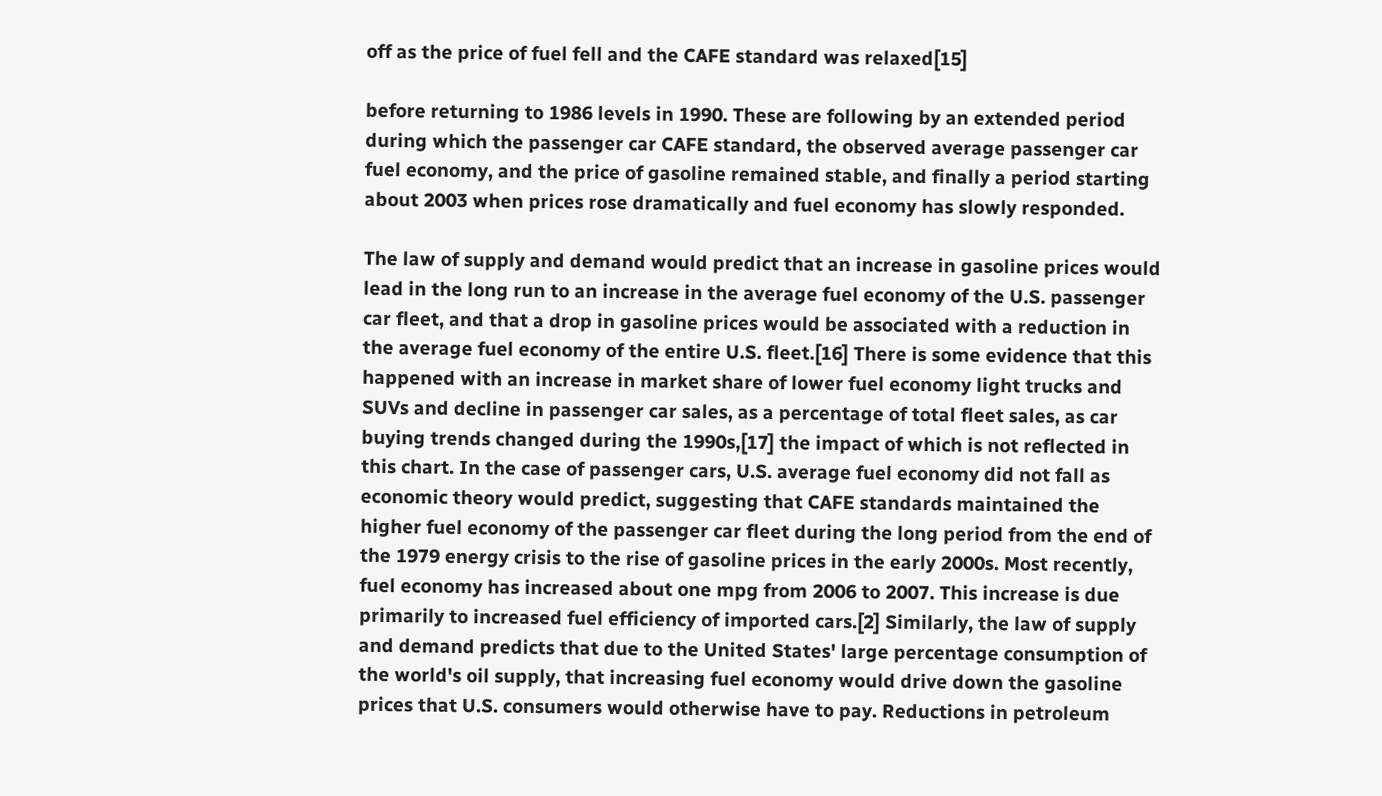off as the price of fuel fell and the CAFE standard was relaxed[15]

before returning to 1986 levels in 1990. These are following by an extended period during which the passenger car CAFE standard, the observed average passenger car fuel economy, and the price of gasoline remained stable, and finally a period starting about 2003 when prices rose dramatically and fuel economy has slowly responded.

The law of supply and demand would predict that an increase in gasoline prices would lead in the long run to an increase in the average fuel economy of the U.S. passenger car fleet, and that a drop in gasoline prices would be associated with a reduction in the average fuel economy of the entire U.S. fleet.[16] There is some evidence that this happened with an increase in market share of lower fuel economy light trucks and SUVs and decline in passenger car sales, as a percentage of total fleet sales, as car buying trends changed during the 1990s,[17] the impact of which is not reflected in this chart. In the case of passenger cars, U.S. average fuel economy did not fall as economic theory would predict, suggesting that CAFE standards maintained the higher fuel economy of the passenger car fleet during the long period from the end of the 1979 energy crisis to the rise of gasoline prices in the early 2000s. Most recently, fuel economy has increased about one mpg from 2006 to 2007. This increase is due primarily to increased fuel efficiency of imported cars.[2] Similarly, the law of supply and demand predicts that due to the United States' large percentage consumption of the world's oil supply, that increasing fuel economy would drive down the gasoline prices that U.S. consumers would otherwise have to pay. Reductions in petroleum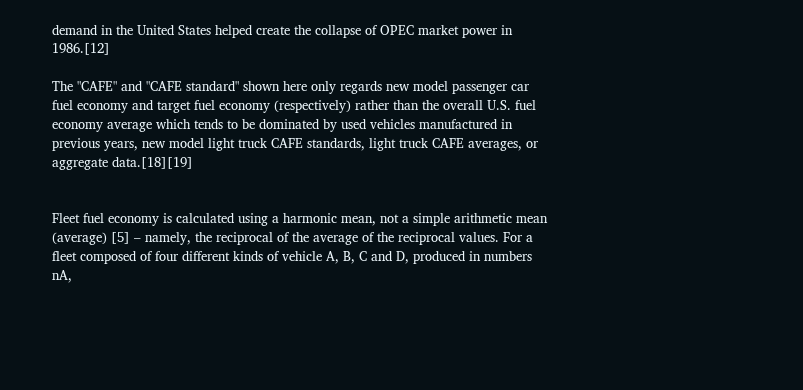demand in the United States helped create the collapse of OPEC market power in 1986.[12]

The "CAFE" and "CAFE standard" shown here only regards new model passenger car fuel economy and target fuel economy (respectively) rather than the overall U.S. fuel economy average which tends to be dominated by used vehicles manufactured in previous years, new model light truck CAFE standards, light truck CAFE averages, or aggregate data.[18][19]


Fleet fuel economy is calculated using a harmonic mean, not a simple arithmetic mean (average) [5] – namely, the reciprocal of the average of the reciprocal values. For a fleet composed of four different kinds of vehicle A, B, C and D, produced in numbers nA,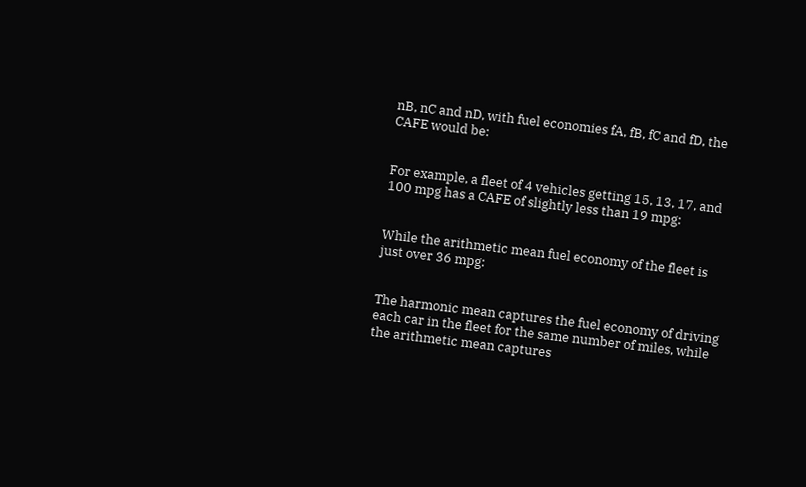nB, nC and nD, with fuel economies fA, fB, fC and fD, the CAFE would be:


For example, a fleet of 4 vehicles getting 15, 13, 17, and 100 mpg has a CAFE of slightly less than 19 mpg:


While the arithmetic mean fuel economy of the fleet is just over 36 mpg:


The harmonic mean captures the fuel economy of driving each car in the fleet for the same number of miles, while the arithmetic mean captures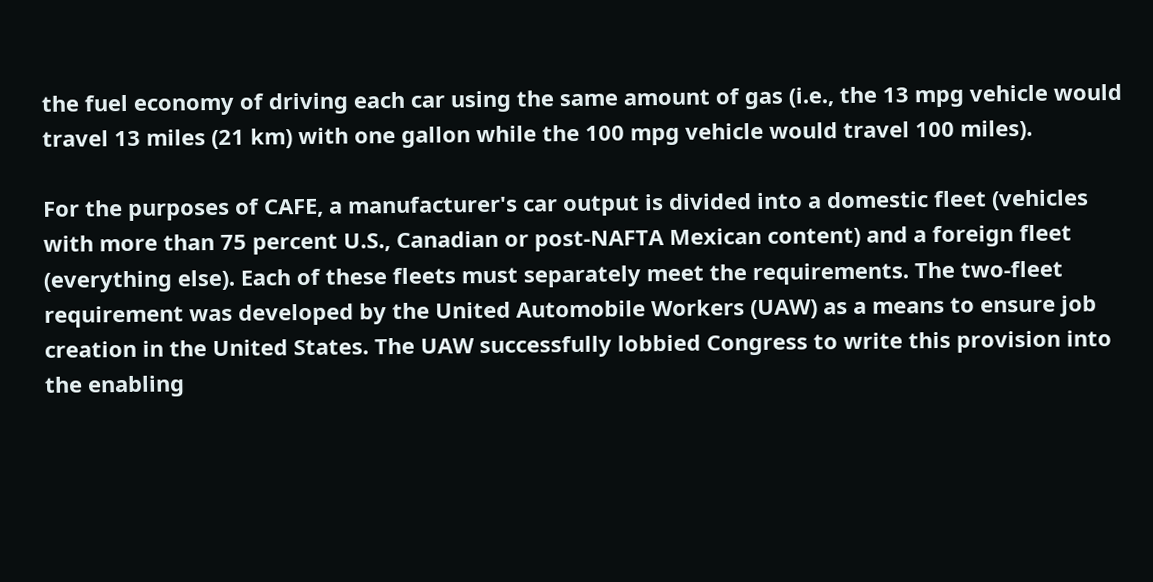the fuel economy of driving each car using the same amount of gas (i.e., the 13 mpg vehicle would travel 13 miles (21 km) with one gallon while the 100 mpg vehicle would travel 100 miles).

For the purposes of CAFE, a manufacturer's car output is divided into a domestic fleet (vehicles with more than 75 percent U.S., Canadian or post-NAFTA Mexican content) and a foreign fleet (everything else). Each of these fleets must separately meet the requirements. The two-fleet requirement was developed by the United Automobile Workers (UAW) as a means to ensure job creation in the United States. The UAW successfully lobbied Congress to write this provision into the enabling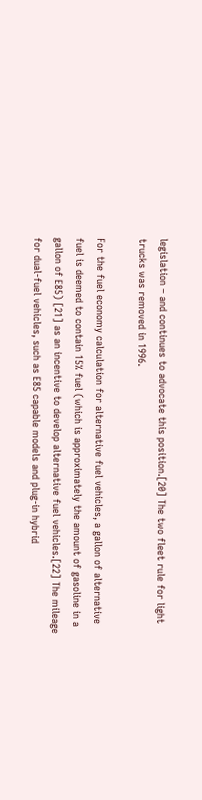legislation – and continues to advocate this position.[20] The two fleet rule for light trucks was removed in 1996.

For the fuel economy calculation for alternative fuel vehicles, a gallon of alternative fuel is deemed to contain 15% fuel (which is approximately the amount of gasoline in a gallon of E85) [21] as an incentive to develop alternative fuel vehicles.[22] The mileage for dual-fuel vehicles, such as E85 capable models and plug-in hybrid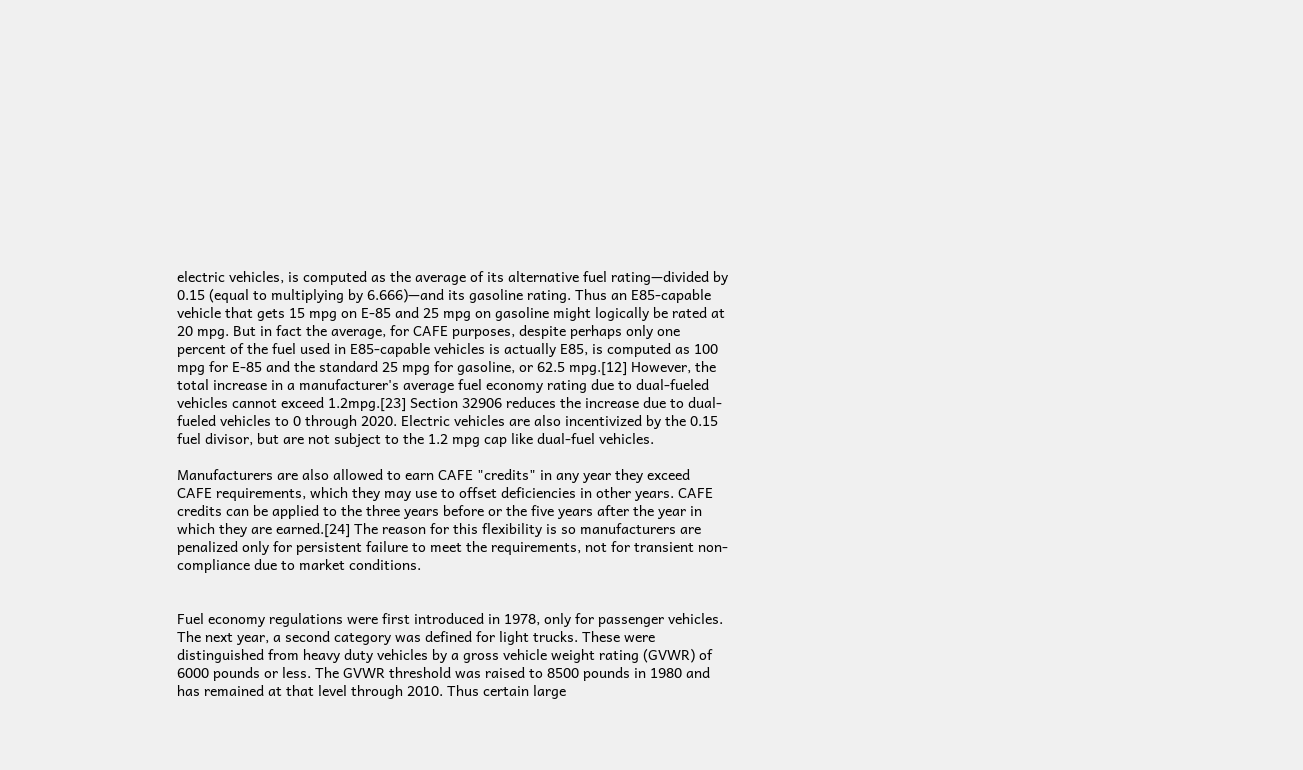electric vehicles, is computed as the average of its alternative fuel rating—divided by 0.15 (equal to multiplying by 6.666)—and its gasoline rating. Thus an E85-capable vehicle that gets 15 mpg on E-85 and 25 mpg on gasoline might logically be rated at 20 mpg. But in fact the average, for CAFE purposes, despite perhaps only one percent of the fuel used in E85-capable vehicles is actually E85, is computed as 100 mpg for E-85 and the standard 25 mpg for gasoline, or 62.5 mpg.[12] However, the total increase in a manufacturer's average fuel economy rating due to dual-fueled vehicles cannot exceed 1.2mpg.[23] Section 32906 reduces the increase due to dual-fueled vehicles to 0 through 2020. Electric vehicles are also incentivized by the 0.15 fuel divisor, but are not subject to the 1.2 mpg cap like dual-fuel vehicles.

Manufacturers are also allowed to earn CAFE "credits" in any year they exceed CAFE requirements, which they may use to offset deficiencies in other years. CAFE credits can be applied to the three years before or the five years after the year in which they are earned.[24] The reason for this flexibility is so manufacturers are penalized only for persistent failure to meet the requirements, not for transient non-compliance due to market conditions.


Fuel economy regulations were first introduced in 1978, only for passenger vehicles. The next year, a second category was defined for light trucks. These were distinguished from heavy duty vehicles by a gross vehicle weight rating (GVWR) of 6000 pounds or less. The GVWR threshold was raised to 8500 pounds in 1980 and has remained at that level through 2010. Thus certain large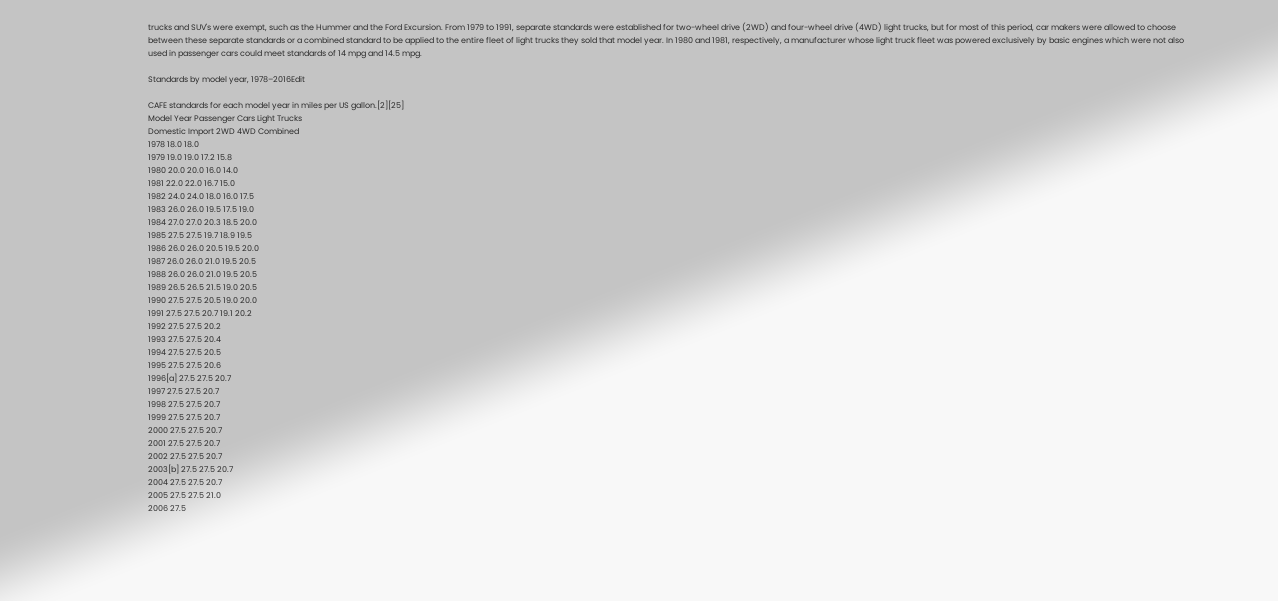trucks and SUV's were exempt, such as the Hummer and the Ford Excursion. From 1979 to 1991, separate standards were established for two-wheel drive (2WD) and four-wheel drive (4WD) light trucks, but for most of this period, car makers were allowed to choose between these separate standards or a combined standard to be applied to the entire fleet of light trucks they sold that model year. In 1980 and 1981, respectively, a manufacturer whose light truck fleet was powered exclusively by basic engines which were not also used in passenger cars could meet standards of 14 mpg and 14.5 mpg.

Standards by model year, 1978–2016Edit

CAFE standards for each model year in miles per US gallon.[2][25]
Model Year Passenger Cars Light Trucks
Domestic Import 2WD 4WD Combined
1978 18.0 18.0
1979 19.0 19.0 17.2 15.8
1980 20.0 20.0 16.0 14.0
1981 22.0 22.0 16.7 15.0
1982 24.0 24.0 18.0 16.0 17.5
1983 26.0 26.0 19.5 17.5 19.0
1984 27.0 27.0 20.3 18.5 20.0
1985 27.5 27.5 19.7 18.9 19.5
1986 26.0 26.0 20.5 19.5 20.0
1987 26.0 26.0 21.0 19.5 20.5
1988 26.0 26.0 21.0 19.5 20.5
1989 26.5 26.5 21.5 19.0 20.5
1990 27.5 27.5 20.5 19.0 20.0
1991 27.5 27.5 20.7 19.1 20.2
1992 27.5 27.5 20.2
1993 27.5 27.5 20.4
1994 27.5 27.5 20.5
1995 27.5 27.5 20.6
1996[a] 27.5 27.5 20.7
1997 27.5 27.5 20.7
1998 27.5 27.5 20.7
1999 27.5 27.5 20.7
2000 27.5 27.5 20.7
2001 27.5 27.5 20.7
2002 27.5 27.5 20.7
2003[b] 27.5 27.5 20.7
2004 27.5 27.5 20.7
2005 27.5 27.5 21.0
2006 27.5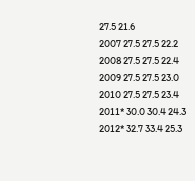27.5 21.6
2007 27.5 27.5 22.2
2008 27.5 27.5 22.4
2009 27.5 27.5 23.0
2010 27.5 27.5 23.4
2011* 30.0 30.4 24.3
2012* 32.7 33.4 25.3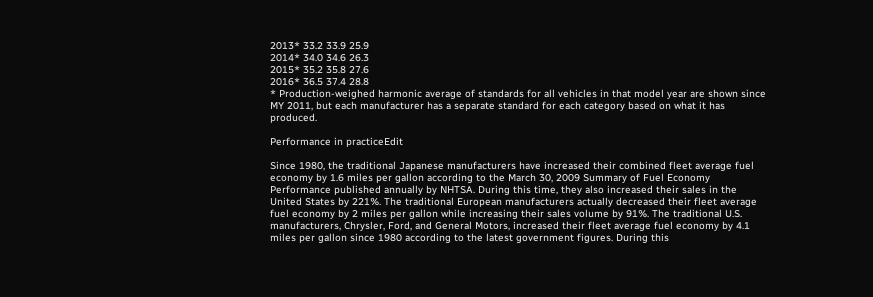2013* 33.2 33.9 25.9
2014* 34.0 34.6 26.3
2015* 35.2 35.8 27.6
2016* 36.5 37.4 28.8
* Production-weighed harmonic average of standards for all vehicles in that model year are shown since MY 2011, but each manufacturer has a separate standard for each category based on what it has produced.

Performance in practiceEdit

Since 1980, the traditional Japanese manufacturers have increased their combined fleet average fuel economy by 1.6 miles per gallon according to the March 30, 2009 Summary of Fuel Economy Performance published annually by NHTSA. During this time, they also increased their sales in the United States by 221%. The traditional European manufacturers actually decreased their fleet average fuel economy by 2 miles per gallon while increasing their sales volume by 91%. The traditional U.S. manufacturers, Chrysler, Ford, and General Motors, increased their fleet average fuel economy by 4.1 miles per gallon since 1980 according to the latest government figures. During this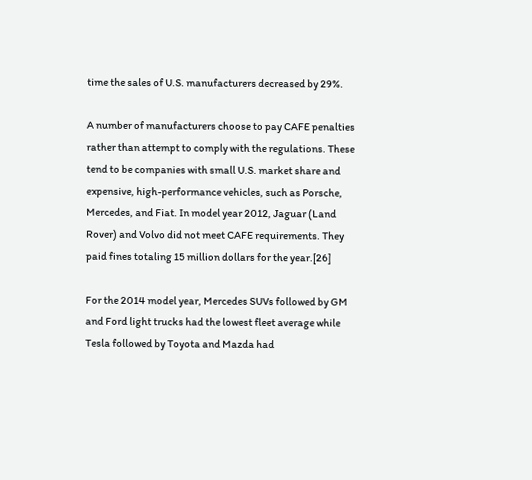time the sales of U.S. manufacturers decreased by 29%.

A number of manufacturers choose to pay CAFE penalties rather than attempt to comply with the regulations. These tend to be companies with small U.S. market share and expensive, high-performance vehicles, such as Porsche, Mercedes, and Fiat. In model year 2012, Jaguar (Land Rover) and Volvo did not meet CAFE requirements. They paid fines totaling 15 million dollars for the year.[26]

For the 2014 model year, Mercedes SUVs followed by GM and Ford light trucks had the lowest fleet average while Tesla followed by Toyota and Mazda had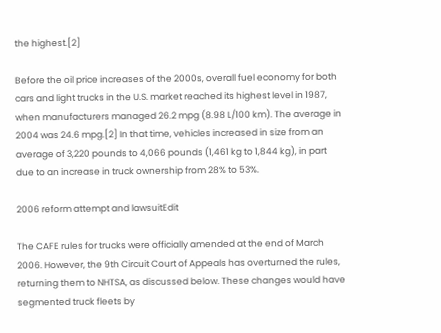the highest.[2]

Before the oil price increases of the 2000s, overall fuel economy for both cars and light trucks in the U.S. market reached its highest level in 1987, when manufacturers managed 26.2 mpg (8.98 L/100 km). The average in 2004 was 24.6 mpg.[2] In that time, vehicles increased in size from an average of 3,220 pounds to 4,066 pounds (1,461 kg to 1,844 kg), in part due to an increase in truck ownership from 28% to 53%.

2006 reform attempt and lawsuitEdit

The CAFE rules for trucks were officially amended at the end of March 2006. However, the 9th Circuit Court of Appeals has overturned the rules, returning them to NHTSA, as discussed below. These changes would have segmented truck fleets by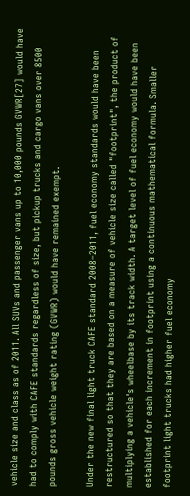vehicle size and class as of 2011. All SUVs and passenger vans up to 10,000 pounds GVWR[27] would have had to comply with CAFE standards regardless of size, but pickup trucks and cargo vans over 8500 pounds gross vehicle weight rating (GVWR) would have remained exempt.

Under the new final light truck CAFE standard 2008–2011, fuel economy standards would have been restructured so that they are based on a measure of vehicle size called "footprint", the product of multiplying a vehicle's wheelbase by its track width. A target level of fuel economy would have been established for each increment in footprint using a continuous mathematical formula. Smaller footprint light trucks had higher fuel economy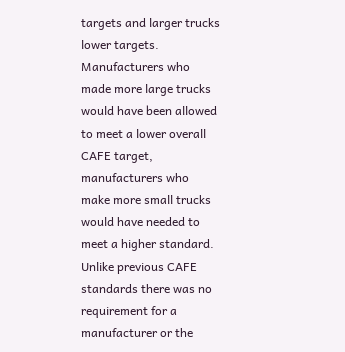targets and larger trucks lower targets. Manufacturers who made more large trucks would have been allowed to meet a lower overall CAFE target, manufacturers who make more small trucks would have needed to meet a higher standard. Unlike previous CAFE standards there was no requirement for a manufacturer or the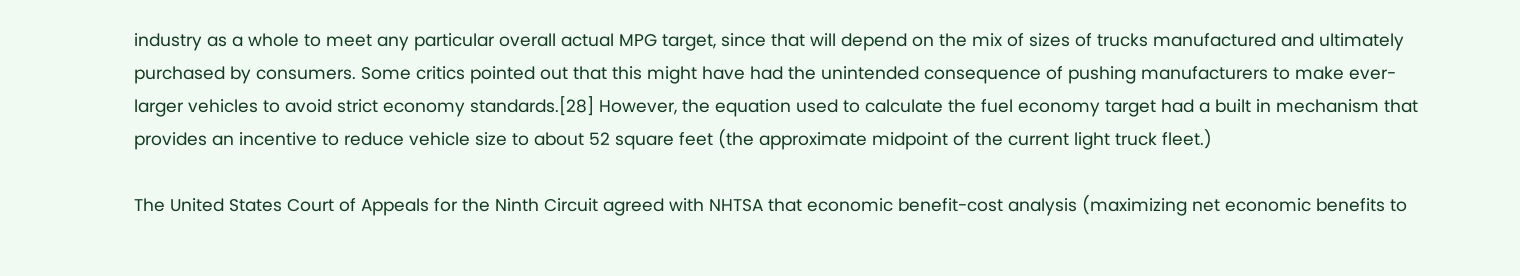industry as a whole to meet any particular overall actual MPG target, since that will depend on the mix of sizes of trucks manufactured and ultimately purchased by consumers. Some critics pointed out that this might have had the unintended consequence of pushing manufacturers to make ever-larger vehicles to avoid strict economy standards.[28] However, the equation used to calculate the fuel economy target had a built in mechanism that provides an incentive to reduce vehicle size to about 52 square feet (the approximate midpoint of the current light truck fleet.)

The United States Court of Appeals for the Ninth Circuit agreed with NHTSA that economic benefit-cost analysis (maximizing net economic benefits to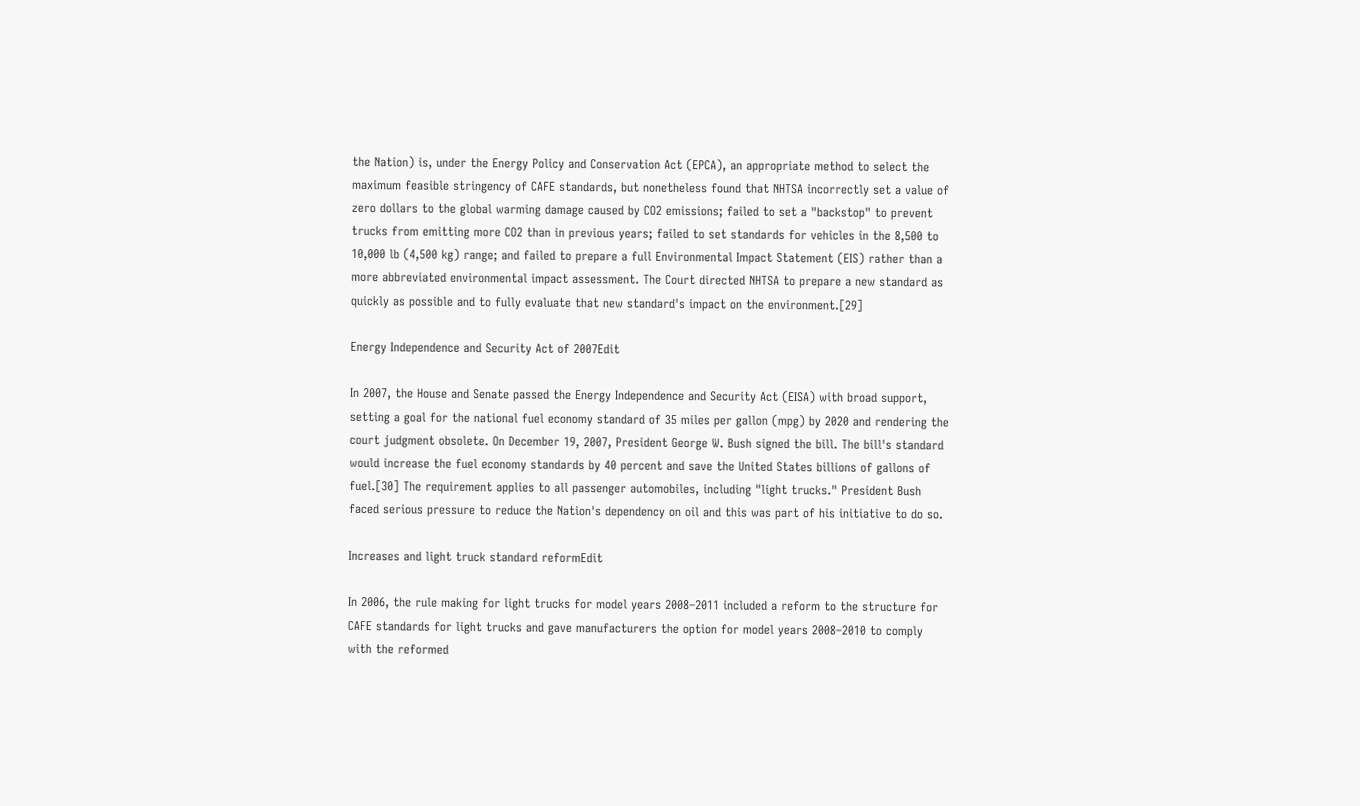the Nation) is, under the Energy Policy and Conservation Act (EPCA), an appropriate method to select the maximum feasible stringency of CAFE standards, but nonetheless found that NHTSA incorrectly set a value of zero dollars to the global warming damage caused by CO2 emissions; failed to set a "backstop" to prevent trucks from emitting more CO2 than in previous years; failed to set standards for vehicles in the 8,500 to 10,000 lb (4,500 kg) range; and failed to prepare a full Environmental Impact Statement (EIS) rather than a more abbreviated environmental impact assessment. The Court directed NHTSA to prepare a new standard as quickly as possible and to fully evaluate that new standard's impact on the environment.[29]

Energy Independence and Security Act of 2007Edit

In 2007, the House and Senate passed the Energy Independence and Security Act (EISA) with broad support, setting a goal for the national fuel economy standard of 35 miles per gallon (mpg) by 2020 and rendering the court judgment obsolete. On December 19, 2007, President George W. Bush signed the bill. The bill's standard would increase the fuel economy standards by 40 percent and save the United States billions of gallons of fuel.[30] The requirement applies to all passenger automobiles, including "light trucks." President Bush faced serious pressure to reduce the Nation's dependency on oil and this was part of his initiative to do so.

Increases and light truck standard reformEdit

In 2006, the rule making for light trucks for model years 2008–2011 included a reform to the structure for CAFE standards for light trucks and gave manufacturers the option for model years 2008–2010 to comply with the reformed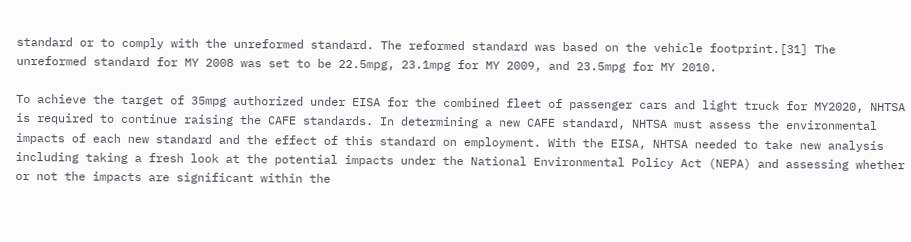standard or to comply with the unreformed standard. The reformed standard was based on the vehicle footprint.[31] The unreformed standard for MY 2008 was set to be 22.5mpg, 23.1mpg for MY 2009, and 23.5mpg for MY 2010.

To achieve the target of 35mpg authorized under EISA for the combined fleet of passenger cars and light truck for MY2020, NHTSA is required to continue raising the CAFE standards. In determining a new CAFE standard, NHTSA must assess the environmental impacts of each new standard and the effect of this standard on employment. With the EISA, NHTSA needed to take new analysis including taking a fresh look at the potential impacts under the National Environmental Policy Act (NEPA) and assessing whether or not the impacts are significant within the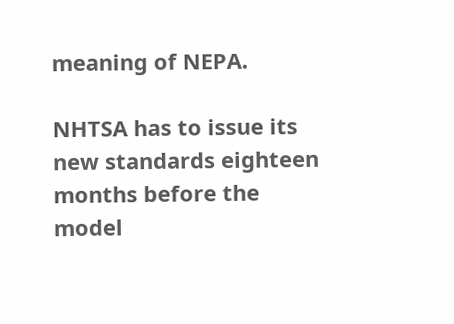meaning of NEPA.

NHTSA has to issue its new standards eighteen months before the model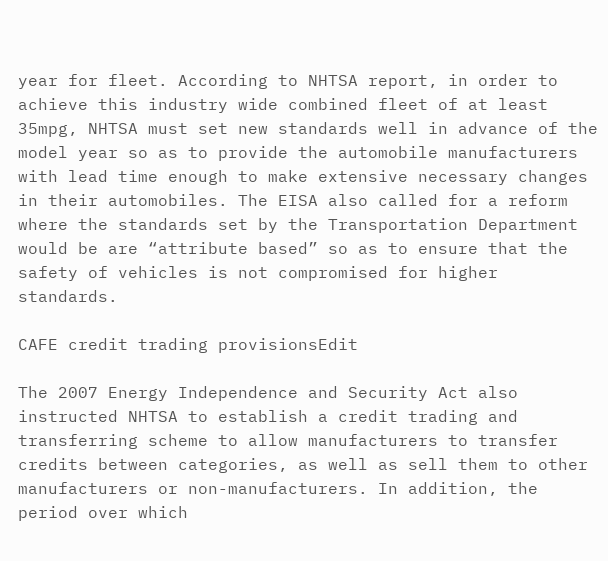year for fleet. According to NHTSA report, in order to achieve this industry wide combined fleet of at least 35mpg, NHTSA must set new standards well in advance of the model year so as to provide the automobile manufacturers with lead time enough to make extensive necessary changes in their automobiles. The EISA also called for a reform where the standards set by the Transportation Department would be are “attribute based” so as to ensure that the safety of vehicles is not compromised for higher standards.

CAFE credit trading provisionsEdit

The 2007 Energy Independence and Security Act also instructed NHTSA to establish a credit trading and transferring scheme to allow manufacturers to transfer credits between categories, as well as sell them to other manufacturers or non-manufacturers. In addition, the period over which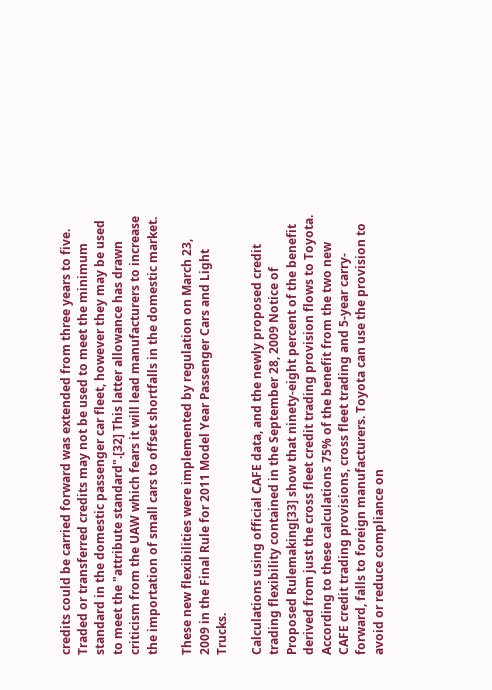credits could be carried forward was extended from three years to five. Traded or transferred credits may not be used to meet the minimum standard in the domestic passenger car fleet, however they may be used to meet the "attribute standard".[32] This latter allowance has drawn criticism from the UAW which fears it will lead manufacturers to increase the importation of small cars to offset shortfalls in the domestic market.

These new flexibilities were implemented by regulation on March 23, 2009 in the Final Rule for 2011 Model Year Passenger Cars and Light Trucks.

Calculations using official CAFE data, and the newly proposed credit trading flexibility contained in the September 28, 2009 Notice of Proposed Rulemaking[33] show that ninety-eight percent of the benefit derived from just the cross fleet credit trading provision flows to Toyota. According to these calculations 75% of the benefit from the two new CAFE credit trading provisions, cross fleet trading and 5-year carry-forward, falls to foreign manufacturers. Toyota can use the provision to avoid or reduce compliance on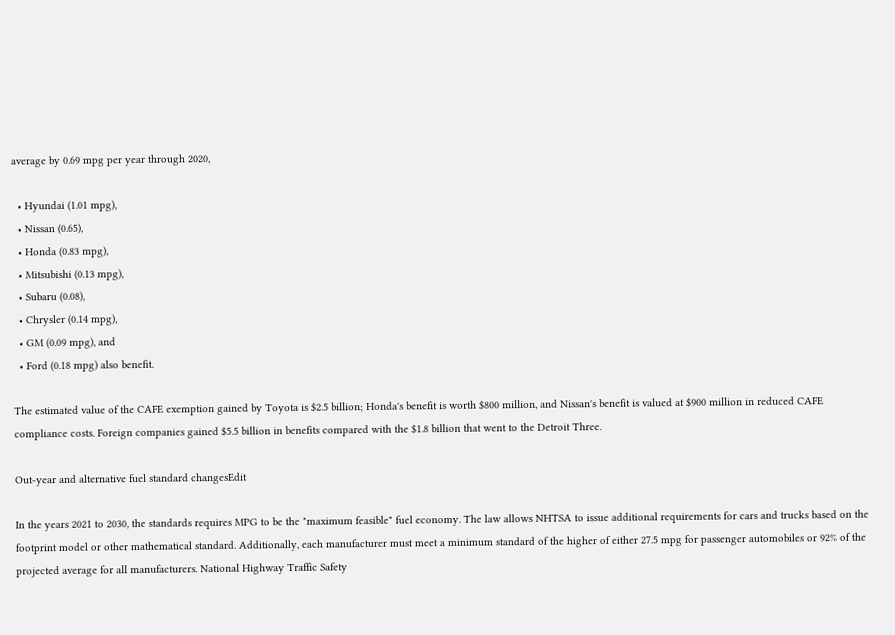average by 0.69 mpg per year through 2020,

  • Hyundai (1.01 mpg),
  • Nissan (0.65),
  • Honda (0.83 mpg),
  • Mitsubishi (0.13 mpg),
  • Subaru (0.08),
  • Chrysler (0.14 mpg),
  • GM (0.09 mpg), and
  • Ford (0.18 mpg) also benefit.

The estimated value of the CAFE exemption gained by Toyota is $2.5 billion; Honda's benefit is worth $800 million, and Nissan's benefit is valued at $900 million in reduced CAFE compliance costs. Foreign companies gained $5.5 billion in benefits compared with the $1.8 billion that went to the Detroit Three.

Out-year and alternative fuel standard changesEdit

In the years 2021 to 2030, the standards requires MPG to be the "maximum feasible" fuel economy. The law allows NHTSA to issue additional requirements for cars and trucks based on the footprint model or other mathematical standard. Additionally, each manufacturer must meet a minimum standard of the higher of either 27.5 mpg for passenger automobiles or 92% of the projected average for all manufacturers. National Highway Traffic Safety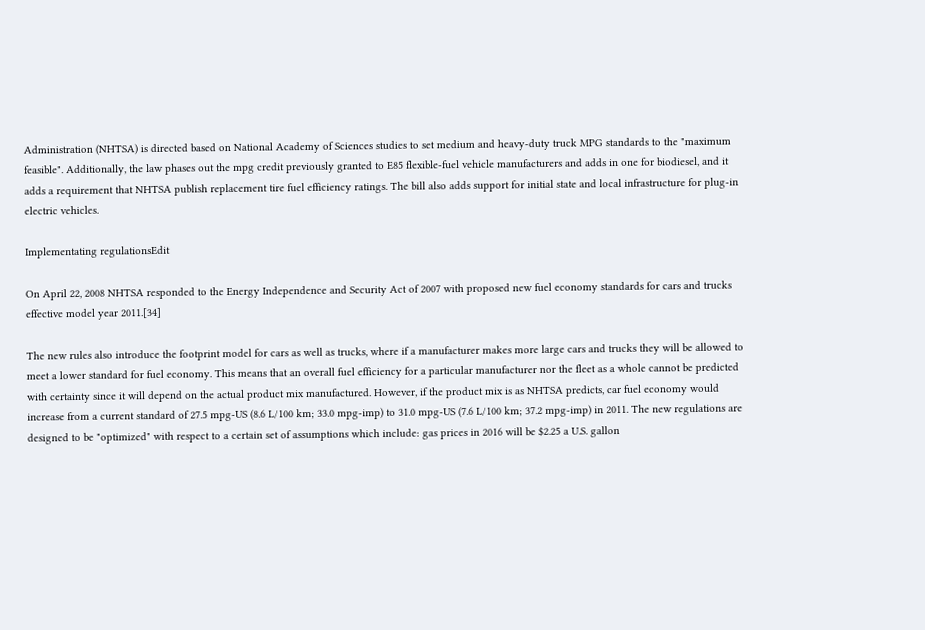Administration (NHTSA) is directed based on National Academy of Sciences studies to set medium and heavy-duty truck MPG standards to the "maximum feasible". Additionally, the law phases out the mpg credit previously granted to E85 flexible-fuel vehicle manufacturers and adds in one for biodiesel, and it adds a requirement that NHTSA publish replacement tire fuel efficiency ratings. The bill also adds support for initial state and local infrastructure for plug-in electric vehicles.

Implementating regulationsEdit

On April 22, 2008 NHTSA responded to the Energy Independence and Security Act of 2007 with proposed new fuel economy standards for cars and trucks effective model year 2011.[34]

The new rules also introduce the footprint model for cars as well as trucks, where if a manufacturer makes more large cars and trucks they will be allowed to meet a lower standard for fuel economy. This means that an overall fuel efficiency for a particular manufacturer nor the fleet as a whole cannot be predicted with certainty since it will depend on the actual product mix manufactured. However, if the product mix is as NHTSA predicts, car fuel economy would increase from a current standard of 27.5 mpg‑US (8.6 L/100 km; 33.0 mpg‑imp) to 31.0 mpg‑US (7.6 L/100 km; 37.2 mpg‑imp) in 2011. The new regulations are designed to be "optimized" with respect to a certain set of assumptions which include: gas prices in 2016 will be $2.25 a U.S. gallon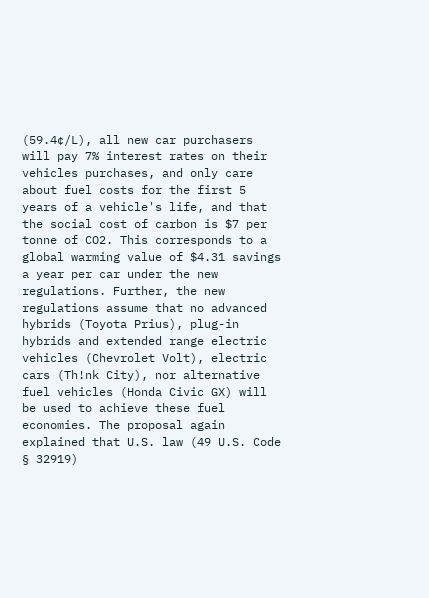(59.4¢/L), all new car purchasers will pay 7% interest rates on their vehicles purchases, and only care about fuel costs for the first 5 years of a vehicle's life, and that the social cost of carbon is $7 per tonne of CO2. This corresponds to a global warming value of $4.31 savings a year per car under the new regulations. Further, the new regulations assume that no advanced hybrids (Toyota Prius), plug-in hybrids and extended range electric vehicles (Chevrolet Volt), electric cars (Th!nk City), nor alternative fuel vehicles (Honda Civic GX) will be used to achieve these fuel economies. The proposal again explained that U.S. law (49 U.S. Code § 32919)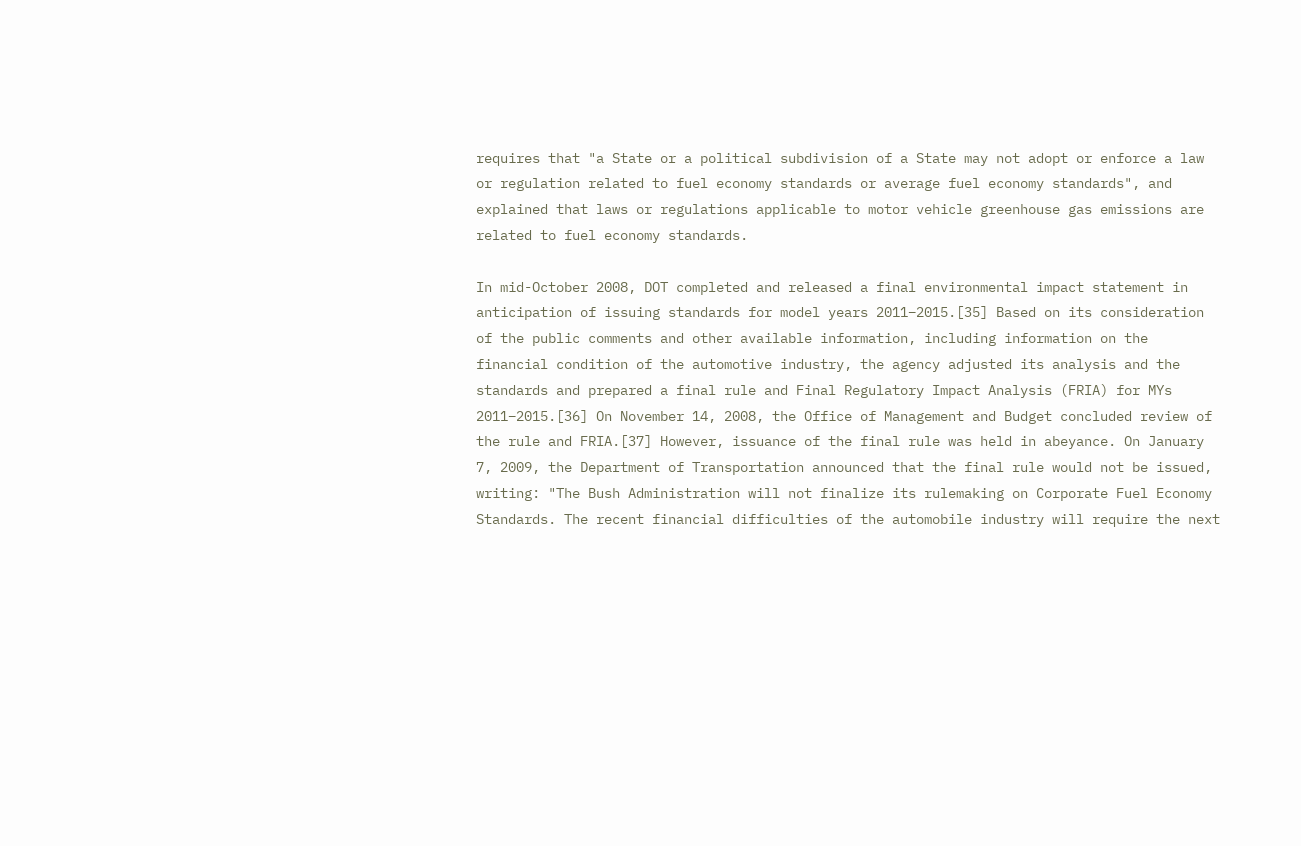requires that "a State or a political subdivision of a State may not adopt or enforce a law or regulation related to fuel economy standards or average fuel economy standards", and explained that laws or regulations applicable to motor vehicle greenhouse gas emissions are related to fuel economy standards.

In mid-October 2008, DOT completed and released a final environmental impact statement in anticipation of issuing standards for model years 2011–2015.[35] Based on its consideration of the public comments and other available information, including information on the financial condition of the automotive industry, the agency adjusted its analysis and the standards and prepared a final rule and Final Regulatory Impact Analysis (FRIA) for MYs 2011–2015.[36] On November 14, 2008, the Office of Management and Budget concluded review of the rule and FRIA.[37] However, issuance of the final rule was held in abeyance. On January 7, 2009, the Department of Transportation announced that the final rule would not be issued, writing: "The Bush Administration will not finalize its rulemaking on Corporate Fuel Economy Standards. The recent financial difficulties of the automobile industry will require the next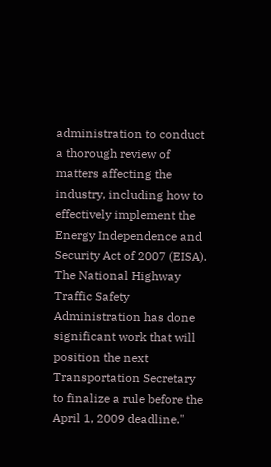administration to conduct a thorough review of matters affecting the industry, including how to effectively implement the Energy Independence and Security Act of 2007 (EISA). The National Highway Traffic Safety Administration has done significant work that will position the next Transportation Secretary to finalize a rule before the April 1, 2009 deadline."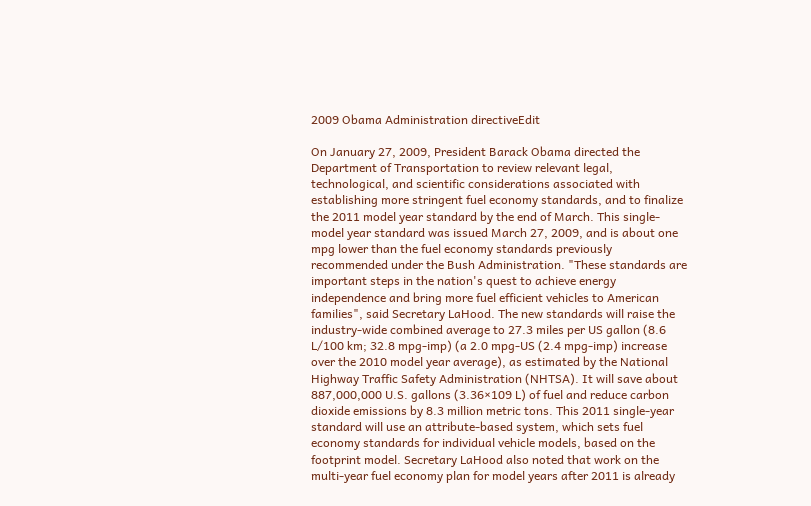2009 Obama Administration directiveEdit

On January 27, 2009, President Barack Obama directed the Department of Transportation to review relevant legal, technological, and scientific considerations associated with establishing more stringent fuel economy standards, and to finalize the 2011 model year standard by the end of March. This single-model year standard was issued March 27, 2009, and is about one mpg lower than the fuel economy standards previously recommended under the Bush Administration. "These standards are important steps in the nation's quest to achieve energy independence and bring more fuel efficient vehicles to American families", said Secretary LaHood. The new standards will raise the industry-wide combined average to 27.3 miles per US gallon (8.6 L/100 km; 32.8 mpg‑imp) (a 2.0 mpg‑US (2.4 mpg‑imp) increase over the 2010 model year average), as estimated by the National Highway Traffic Safety Administration (NHTSA). It will save about 887,000,000 U.S. gallons (3.36×109 L) of fuel and reduce carbon dioxide emissions by 8.3 million metric tons. This 2011 single-year standard will use an attribute-based system, which sets fuel economy standards for individual vehicle models, based on the footprint model. Secretary LaHood also noted that work on the multi-year fuel economy plan for model years after 2011 is already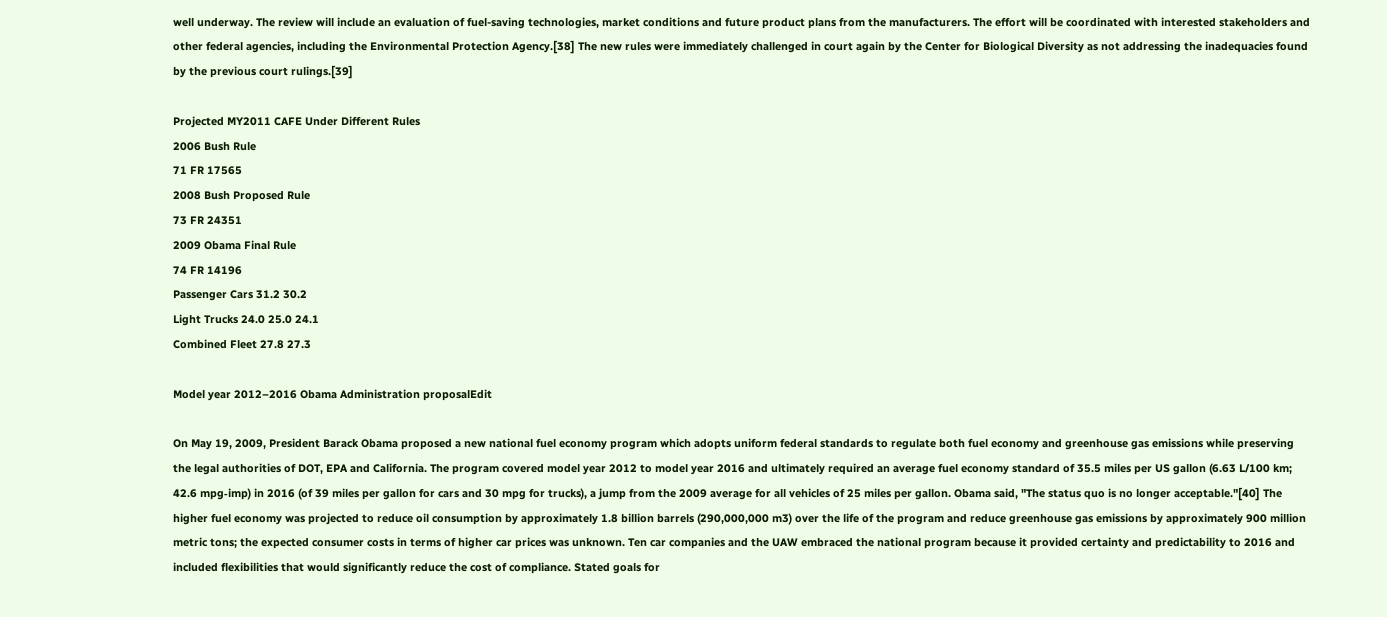well underway. The review will include an evaluation of fuel-saving technologies, market conditions and future product plans from the manufacturers. The effort will be coordinated with interested stakeholders and other federal agencies, including the Environmental Protection Agency.[38] The new rules were immediately challenged in court again by the Center for Biological Diversity as not addressing the inadequacies found by the previous court rulings.[39]

Projected MY2011 CAFE Under Different Rules
2006 Bush Rule
71 FR 17565
2008 Bush Proposed Rule
73 FR 24351
2009 Obama Final Rule
74 FR 14196
Passenger Cars 31.2 30.2
Light Trucks 24.0 25.0 24.1
Combined Fleet 27.8 27.3

Model year 2012–2016 Obama Administration proposalEdit

On May 19, 2009, President Barack Obama proposed a new national fuel economy program which adopts uniform federal standards to regulate both fuel economy and greenhouse gas emissions while preserving the legal authorities of DOT, EPA and California. The program covered model year 2012 to model year 2016 and ultimately required an average fuel economy standard of 35.5 miles per US gallon (6.63 L/100 km; 42.6 mpg‑imp) in 2016 (of 39 miles per gallon for cars and 30 mpg for trucks), a jump from the 2009 average for all vehicles of 25 miles per gallon. Obama said, "The status quo is no longer acceptable."[40] The higher fuel economy was projected to reduce oil consumption by approximately 1.8 billion barrels (290,000,000 m3) over the life of the program and reduce greenhouse gas emissions by approximately 900 million metric tons; the expected consumer costs in terms of higher car prices was unknown. Ten car companies and the UAW embraced the national program because it provided certainty and predictability to 2016 and included flexibilities that would significantly reduce the cost of compliance. Stated goals for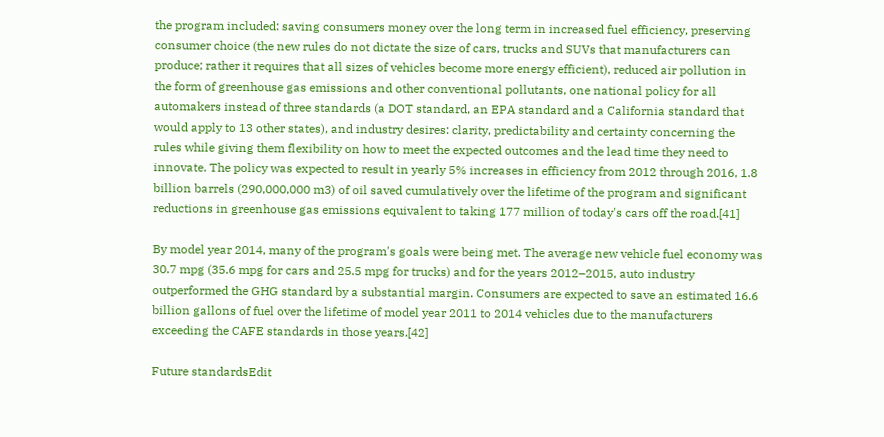the program included: saving consumers money over the long term in increased fuel efficiency, preserving consumer choice (the new rules do not dictate the size of cars, trucks and SUVs that manufacturers can produce; rather it requires that all sizes of vehicles become more energy efficient), reduced air pollution in the form of greenhouse gas emissions and other conventional pollutants, one national policy for all automakers instead of three standards (a DOT standard, an EPA standard and a California standard that would apply to 13 other states), and industry desires: clarity, predictability and certainty concerning the rules while giving them flexibility on how to meet the expected outcomes and the lead time they need to innovate. The policy was expected to result in yearly 5% increases in efficiency from 2012 through 2016, 1.8 billion barrels (290,000,000 m3) of oil saved cumulatively over the lifetime of the program and significant reductions in greenhouse gas emissions equivalent to taking 177 million of today's cars off the road.[41]

By model year 2014, many of the program's goals were being met. The average new vehicle fuel economy was 30.7 mpg (35.6 mpg for cars and 25.5 mpg for trucks) and for the years 2012–2015, auto industry outperformed the GHG standard by a substantial margin. Consumers are expected to save an estimated 16.6 billion gallons of fuel over the lifetime of model year 2011 to 2014 vehicles due to the manufacturers exceeding the CAFE standards in those years.[42]

Future standardsEdit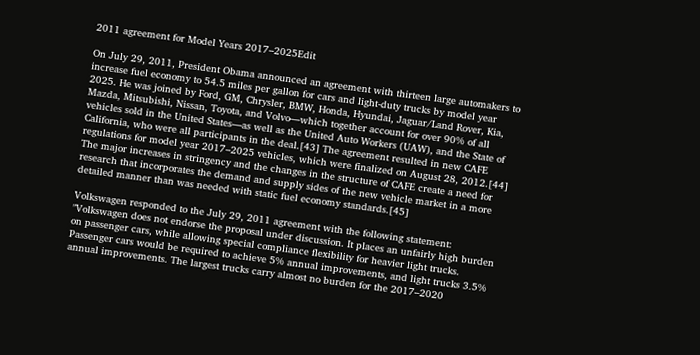2011 agreement for Model Years 2017–2025Edit

On July 29, 2011, President Obama announced an agreement with thirteen large automakers to increase fuel economy to 54.5 miles per gallon for cars and light-duty trucks by model year 2025. He was joined by Ford, GM, Chrysler, BMW, Honda, Hyundai, Jaguar/Land Rover, Kia, Mazda, Mitsubishi, Nissan, Toyota, and Volvo—which together account for over 90% of all vehicles sold in the United States—as well as the United Auto Workers (UAW), and the State of California, who were all participants in the deal.[43] The agreement resulted in new CAFE regulations for model year 2017–2025 vehicles, which were finalized on August 28, 2012.[44] The major increases in stringency and the changes in the structure of CAFE create a need for research that incorporates the demand and supply sides of the new vehicle market in a more detailed manner than was needed with static fuel economy standards.[45]

Volkswagen responded to the July 29, 2011 agreement with the following statement: "Volkswagen does not endorse the proposal under discussion. It places an unfairly high burden on passenger cars, while allowing special compliance flexibility for heavier light trucks. Passenger cars would be required to achieve 5% annual improvements, and light trucks 3.5% annual improvements. The largest trucks carry almost no burden for the 2017–2020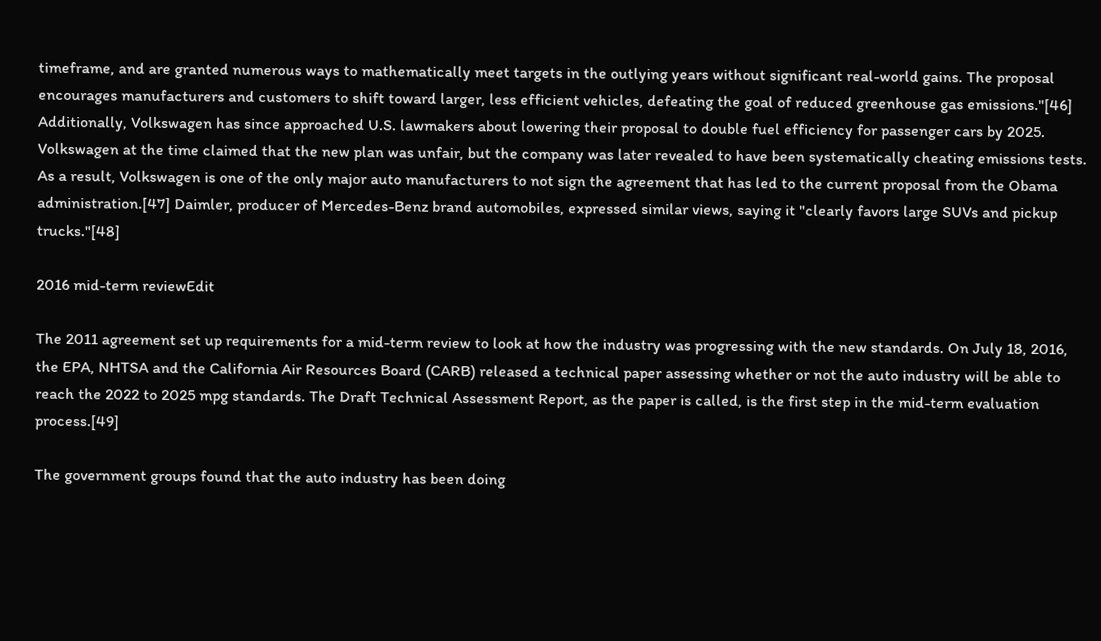timeframe, and are granted numerous ways to mathematically meet targets in the outlying years without significant real-world gains. The proposal encourages manufacturers and customers to shift toward larger, less efficient vehicles, defeating the goal of reduced greenhouse gas emissions."[46] Additionally, Volkswagen has since approached U.S. lawmakers about lowering their proposal to double fuel efficiency for passenger cars by 2025. Volkswagen at the time claimed that the new plan was unfair, but the company was later revealed to have been systematically cheating emissions tests. As a result, Volkswagen is one of the only major auto manufacturers to not sign the agreement that has led to the current proposal from the Obama administration.[47] Daimler, producer of Mercedes-Benz brand automobiles, expressed similar views, saying it "clearly favors large SUVs and pickup trucks."[48]

2016 mid-term reviewEdit

The 2011 agreement set up requirements for a mid-term review to look at how the industry was progressing with the new standards. On July 18, 2016, the EPA, NHTSA and the California Air Resources Board (CARB) released a technical paper assessing whether or not the auto industry will be able to reach the 2022 to 2025 mpg standards. The Draft Technical Assessment Report, as the paper is called, is the first step in the mid-term evaluation process.[49]

The government groups found that the auto industry has been doing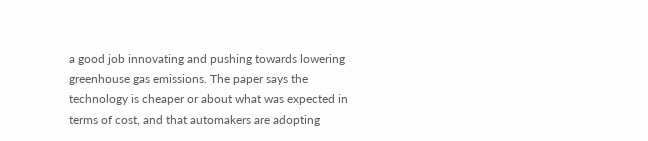a good job innovating and pushing towards lowering greenhouse gas emissions. The paper says the technology is cheaper or about what was expected in terms of cost, and that automakers are adopting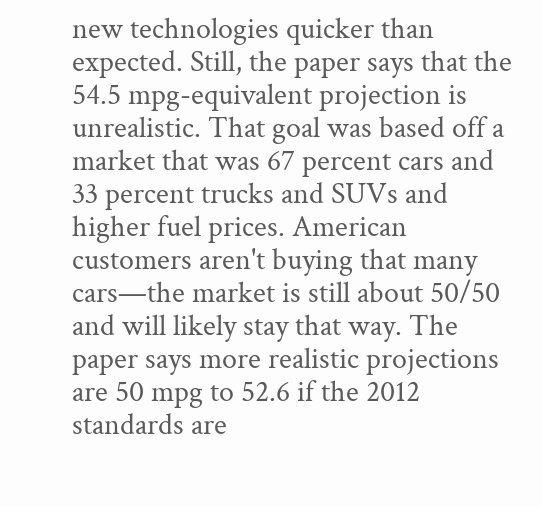new technologies quicker than expected. Still, the paper says that the 54.5 mpg-equivalent projection is unrealistic. That goal was based off a market that was 67 percent cars and 33 percent trucks and SUVs and higher fuel prices. American customers aren't buying that many cars—the market is still about 50/50 and will likely stay that way. The paper says more realistic projections are 50 mpg to 52.6 if the 2012 standards are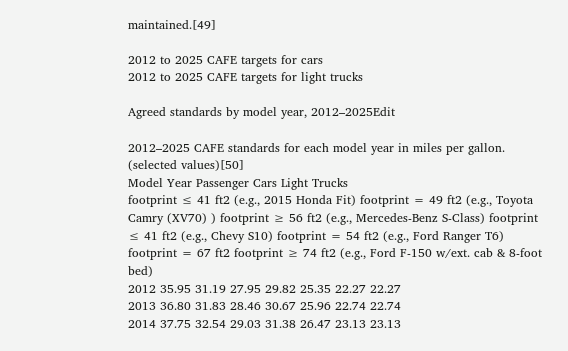maintained.[49]

2012 to 2025 CAFE targets for cars
2012 to 2025 CAFE targets for light trucks

Agreed standards by model year, 2012–2025Edit

2012–2025 CAFE standards for each model year in miles per gallon. (selected values)[50]
Model Year Passenger Cars Light Trucks
footprint ≤ 41 ft2 (e.g., 2015 Honda Fit) footprint = 49 ft2 (e.g., Toyota Camry (XV70) ) footprint ≥ 56 ft2 (e.g., Mercedes-Benz S-Class) footprint ≤ 41 ft2 (e.g., Chevy S10) footprint = 54 ft2 (e.g., Ford Ranger T6) footprint = 67 ft2 footprint ≥ 74 ft2 (e.g., Ford F-150 w/ext. cab & 8-foot bed)
2012 35.95 31.19 27.95 29.82 25.35 22.27 22.27
2013 36.80 31.83 28.46 30.67 25.96 22.74 22.74
2014 37.75 32.54 29.03 31.38 26.47 23.13 23.13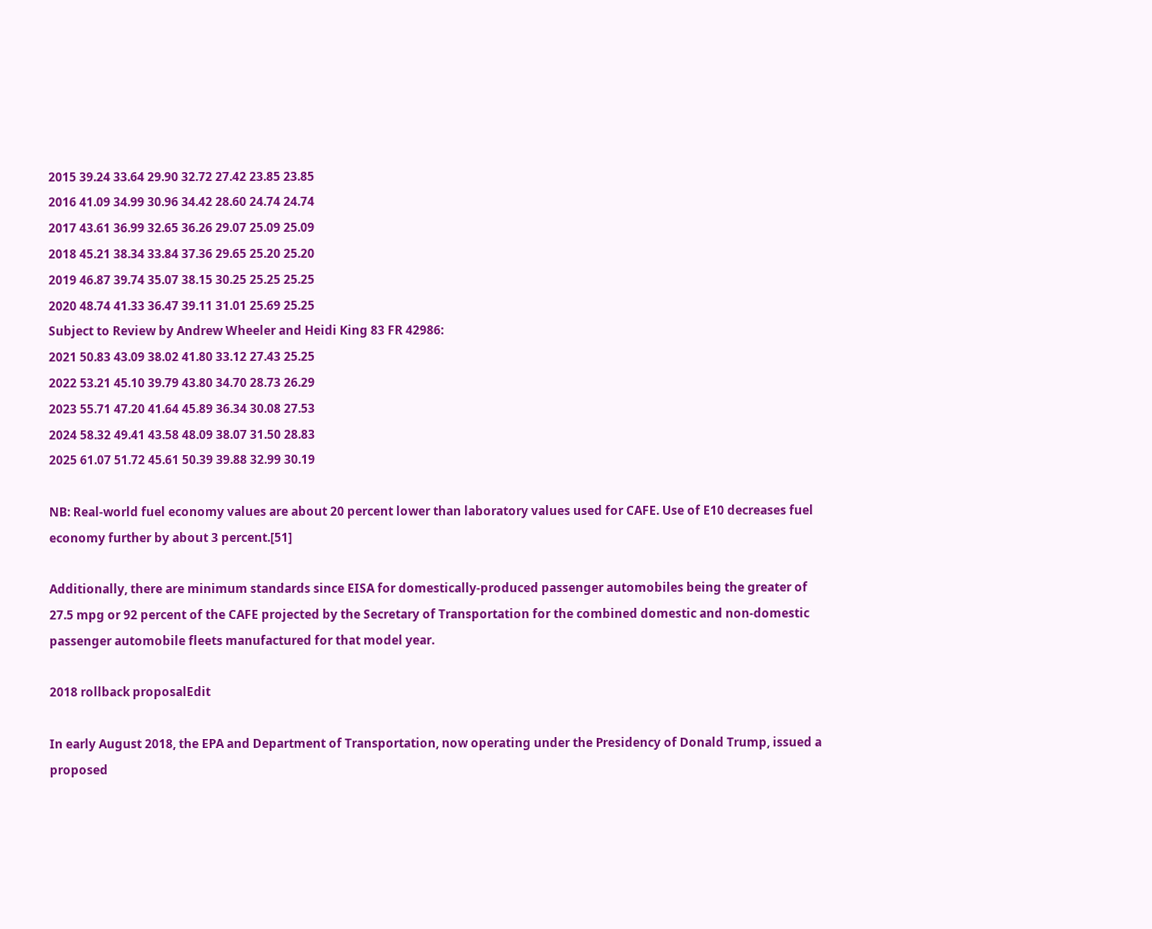2015 39.24 33.64 29.90 32.72 27.42 23.85 23.85
2016 41.09 34.99 30.96 34.42 28.60 24.74 24.74
2017 43.61 36.99 32.65 36.26 29.07 25.09 25.09
2018 45.21 38.34 33.84 37.36 29.65 25.20 25.20
2019 46.87 39.74 35.07 38.15 30.25 25.25 25.25
2020 48.74 41.33 36.47 39.11 31.01 25.69 25.25
Subject to Review by Andrew Wheeler and Heidi King 83 FR 42986:
2021 50.83 43.09 38.02 41.80 33.12 27.43 25.25
2022 53.21 45.10 39.79 43.80 34.70 28.73 26.29
2023 55.71 47.20 41.64 45.89 36.34 30.08 27.53
2024 58.32 49.41 43.58 48.09 38.07 31.50 28.83
2025 61.07 51.72 45.61 50.39 39.88 32.99 30.19

NB: Real-world fuel economy values are about 20 percent lower than laboratory values used for CAFE. Use of E10 decreases fuel economy further by about 3 percent.[51]

Additionally, there are minimum standards since EISA for domestically-produced passenger automobiles being the greater of 27.5 mpg or 92 percent of the CAFE projected by the Secretary of Transportation for the combined domestic and non-domestic passenger automobile fleets manufactured for that model year.

2018 rollback proposalEdit

In early August 2018, the EPA and Department of Transportation, now operating under the Presidency of Donald Trump, issued a proposed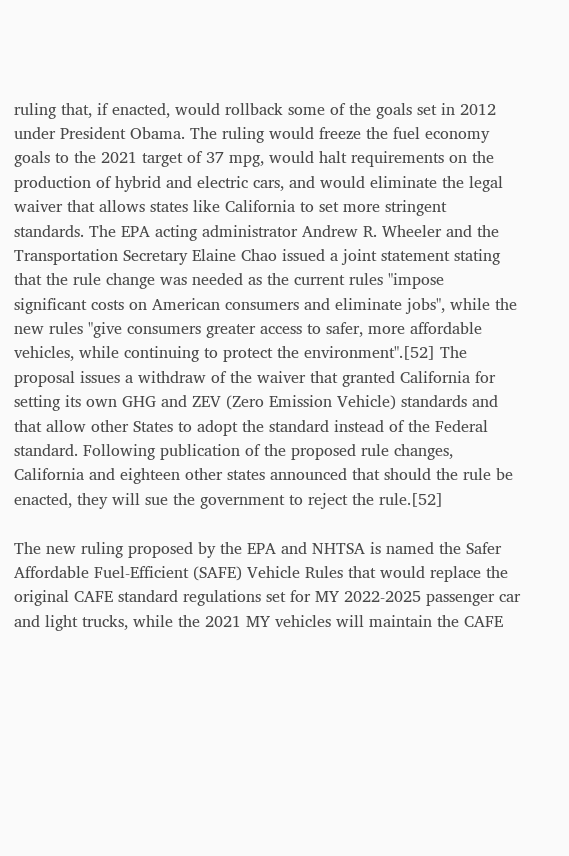ruling that, if enacted, would rollback some of the goals set in 2012 under President Obama. The ruling would freeze the fuel economy goals to the 2021 target of 37 mpg, would halt requirements on the production of hybrid and electric cars, and would eliminate the legal waiver that allows states like California to set more stringent standards. The EPA acting administrator Andrew R. Wheeler and the Transportation Secretary Elaine Chao issued a joint statement stating that the rule change was needed as the current rules "impose significant costs on American consumers and eliminate jobs", while the new rules "give consumers greater access to safer, more affordable vehicles, while continuing to protect the environment".[52] The proposal issues a withdraw of the waiver that granted California for setting its own GHG and ZEV (Zero Emission Vehicle) standards and that allow other States to adopt the standard instead of the Federal standard. Following publication of the proposed rule changes, California and eighteen other states announced that should the rule be enacted, they will sue the government to reject the rule.[52]

The new ruling proposed by the EPA and NHTSA is named the Safer Affordable Fuel-Efficient (SAFE) Vehicle Rules that would replace the original CAFE standard regulations set for MY 2022-2025 passenger car and light trucks, while the 2021 MY vehicles will maintain the CAFE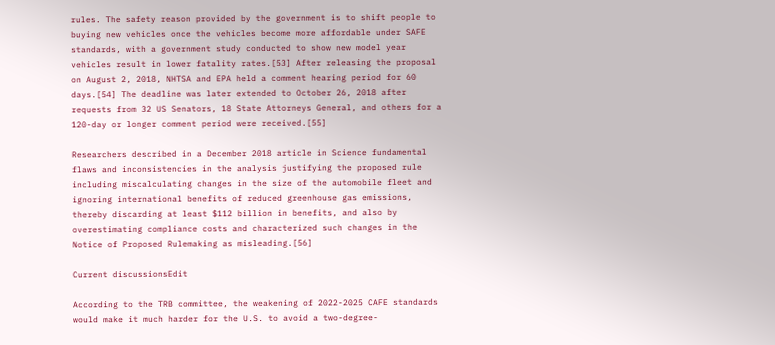rules. The safety reason provided by the government is to shift people to buying new vehicles once the vehicles become more affordable under SAFE standards, with a government study conducted to show new model year vehicles result in lower fatality rates.[53] After releasing the proposal on August 2, 2018, NHTSA and EPA held a comment hearing period for 60 days.[54] The deadline was later extended to October 26, 2018 after requests from 32 US Senators, 18 State Attorneys General, and others for a 120-day or longer comment period were received.[55]

Researchers described in a December 2018 article in Science fundamental flaws and inconsistencies in the analysis justifying the proposed rule including miscalculating changes in the size of the automobile fleet and ignoring international benefits of reduced greenhouse gas emissions, thereby discarding at least $112 billion in benefits, and also by overestimating compliance costs and characterized such changes in the Notice of Proposed Rulemaking as misleading.[56]

Current discussionsEdit

According to the TRB committee, the weakening of 2022-2025 CAFE standards would make it much harder for the U.S. to avoid a two-degree-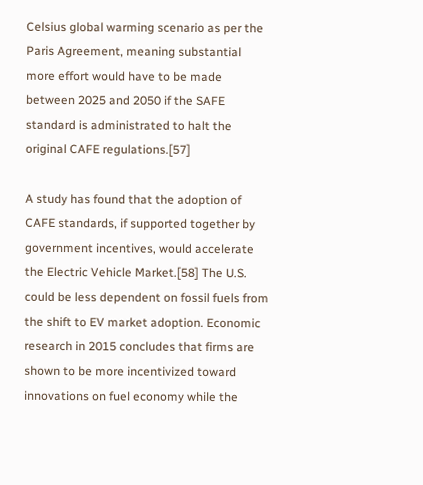Celsius global warming scenario as per the Paris Agreement, meaning substantial more effort would have to be made between 2025 and 2050 if the SAFE standard is administrated to halt the original CAFE regulations.[57]

A study has found that the adoption of CAFE standards, if supported together by government incentives, would accelerate the Electric Vehicle Market.[58] The U.S. could be less dependent on fossil fuels from the shift to EV market adoption. Economic research in 2015 concludes that firms are shown to be more incentivized toward innovations on fuel economy while the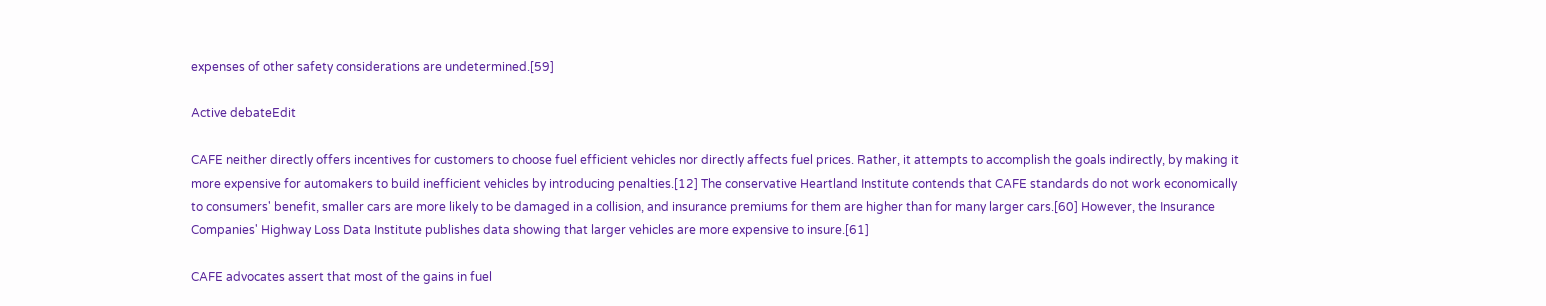expenses of other safety considerations are undetermined.[59]

Active debateEdit

CAFE neither directly offers incentives for customers to choose fuel efficient vehicles nor directly affects fuel prices. Rather, it attempts to accomplish the goals indirectly, by making it more expensive for automakers to build inefficient vehicles by introducing penalties.[12] The conservative Heartland Institute contends that CAFE standards do not work economically to consumers' benefit, smaller cars are more likely to be damaged in a collision, and insurance premiums for them are higher than for many larger cars.[60] However, the Insurance Companies' Highway Loss Data Institute publishes data showing that larger vehicles are more expensive to insure.[61]

CAFE advocates assert that most of the gains in fuel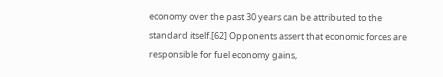economy over the past 30 years can be attributed to the standard itself.[62] Opponents assert that economic forces are responsible for fuel economy gains,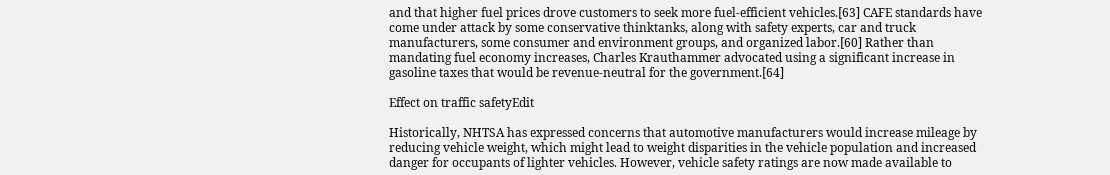and that higher fuel prices drove customers to seek more fuel-efficient vehicles.[63] CAFE standards have come under attack by some conservative thinktanks, along with safety experts, car and truck manufacturers, some consumer and environment groups, and organized labor.[60] Rather than mandating fuel economy increases, Charles Krauthammer advocated using a significant increase in gasoline taxes that would be revenue-neutral for the government.[64]

Effect on traffic safetyEdit

Historically, NHTSA has expressed concerns that automotive manufacturers would increase mileage by reducing vehicle weight, which might lead to weight disparities in the vehicle population and increased danger for occupants of lighter vehicles. However, vehicle safety ratings are now made available to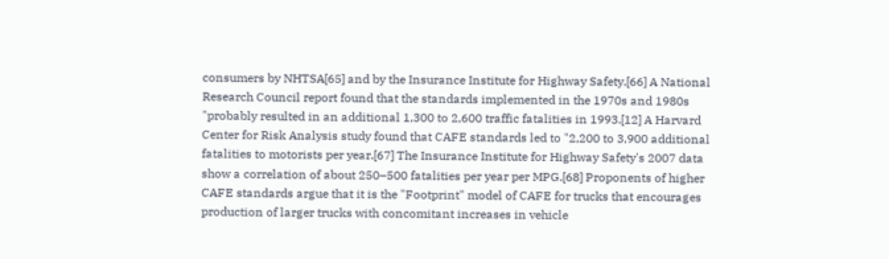consumers by NHTSA[65] and by the Insurance Institute for Highway Safety.[66] A National Research Council report found that the standards implemented in the 1970s and 1980s "probably resulted in an additional 1,300 to 2,600 traffic fatalities in 1993.[12] A Harvard Center for Risk Analysis study found that CAFE standards led to "2,200 to 3,900 additional fatalities to motorists per year.[67] The Insurance Institute for Highway Safety's 2007 data show a correlation of about 250–500 fatalities per year per MPG.[68] Proponents of higher CAFE standards argue that it is the "Footprint" model of CAFE for trucks that encourages production of larger trucks with concomitant increases in vehicle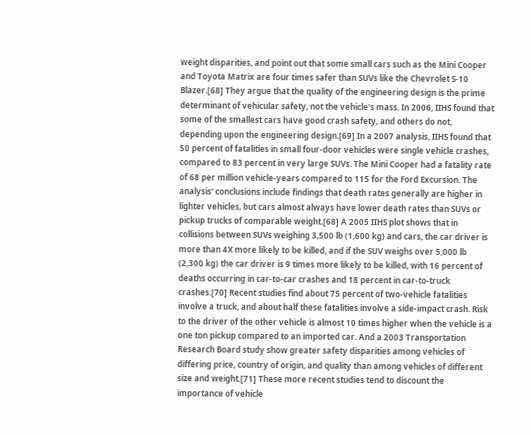weight disparities, and point out that some small cars such as the Mini Cooper and Toyota Matrix are four times safer than SUVs like the Chevrolet S-10 Blazer.[68] They argue that the quality of the engineering design is the prime determinant of vehicular safety, not the vehicle's mass. In 2006, IIHS found that some of the smallest cars have good crash safety, and others do not, depending upon the engineering design.[69] In a 2007 analysis, IIHS found that 50 percent of fatalities in small four-door vehicles were single vehicle crashes, compared to 83 percent in very large SUVs. The Mini Cooper had a fatality rate of 68 per million vehicle-years compared to 115 for the Ford Excursion. The analysis' conclusions include findings that death rates generally are higher in lighter vehicles, but cars almost always have lower death rates than SUVs or pickup trucks of comparable weight.[68] A 2005 IIHS plot shows that in collisions between SUVs weighing 3,500 lb (1,600 kg) and cars, the car driver is more than 4X more likely to be killed, and if the SUV weighs over 5,000 lb (2,300 kg) the car driver is 9 times more likely to be killed, with 16 percent of deaths occurring in car-to-car crashes and 18 percent in car-to-truck crashes.[70] Recent studies find about 75 percent of two-vehicle fatalities involve a truck, and about half these fatalities involve a side-impact crash. Risk to the driver of the other vehicle is almost 10 times higher when the vehicle is a one ton pickup compared to an imported car. And a 2003 Transportation Research Board study show greater safety disparities among vehicles of differing price, country of origin, and quality than among vehicles of different size and weight.[71] These more recent studies tend to discount the importance of vehicle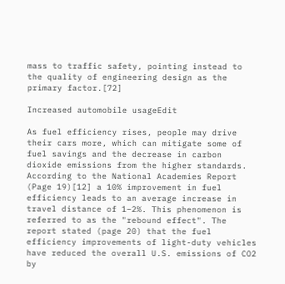mass to traffic safety, pointing instead to the quality of engineering design as the primary factor.[72]

Increased automobile usageEdit

As fuel efficiency rises, people may drive their cars more, which can mitigate some of fuel savings and the decrease in carbon dioxide emissions from the higher standards. According to the National Academies Report (Page 19)[12] a 10% improvement in fuel efficiency leads to an average increase in travel distance of 1–2%. This phenomenon is referred to as the "rebound effect". The report stated (page 20) that the fuel efficiency improvements of light-duty vehicles have reduced the overall U.S. emissions of CO2 by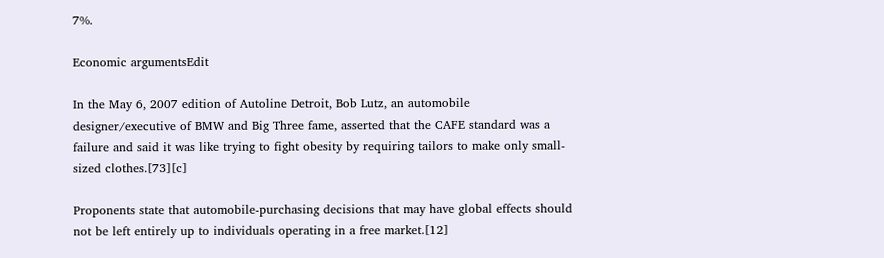7%.

Economic argumentsEdit

In the May 6, 2007 edition of Autoline Detroit, Bob Lutz, an automobile designer/executive of BMW and Big Three fame, asserted that the CAFE standard was a failure and said it was like trying to fight obesity by requiring tailors to make only small-sized clothes.[73][c]

Proponents state that automobile-purchasing decisions that may have global effects should not be left entirely up to individuals operating in a free market.[12]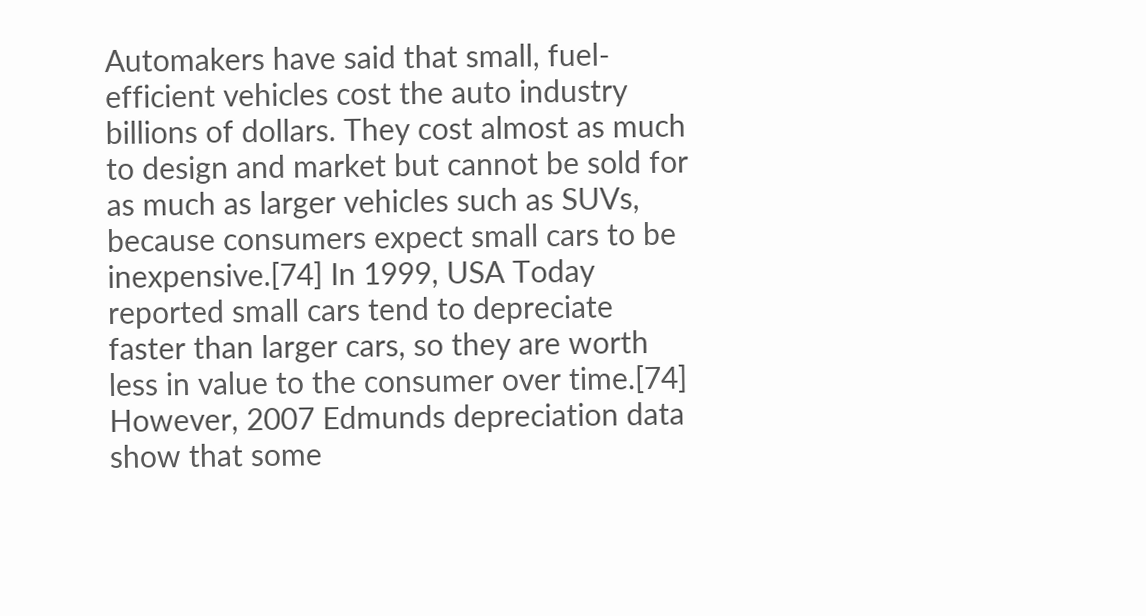Automakers have said that small, fuel-efficient vehicles cost the auto industry billions of dollars. They cost almost as much to design and market but cannot be sold for as much as larger vehicles such as SUVs, because consumers expect small cars to be inexpensive.[74] In 1999, USA Today reported small cars tend to depreciate faster than larger cars, so they are worth less in value to the consumer over time.[74] However, 2007 Edmunds depreciation data show that some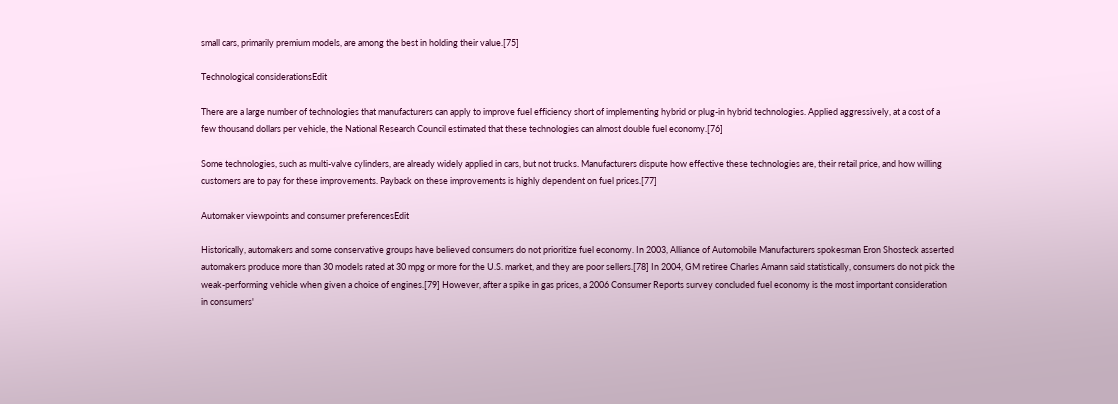small cars, primarily premium models, are among the best in holding their value.[75]

Technological considerationsEdit

There are a large number of technologies that manufacturers can apply to improve fuel efficiency short of implementing hybrid or plug-in hybrid technologies. Applied aggressively, at a cost of a few thousand dollars per vehicle, the National Research Council estimated that these technologies can almost double fuel economy.[76]

Some technologies, such as multi-valve cylinders, are already widely applied in cars, but not trucks. Manufacturers dispute how effective these technologies are, their retail price, and how willing customers are to pay for these improvements. Payback on these improvements is highly dependent on fuel prices.[77]

Automaker viewpoints and consumer preferencesEdit

Historically, automakers and some conservative groups have believed consumers do not prioritize fuel economy. In 2003, Alliance of Automobile Manufacturers spokesman Eron Shosteck asserted automakers produce more than 30 models rated at 30 mpg or more for the U.S. market, and they are poor sellers.[78] In 2004, GM retiree Charles Amann said statistically, consumers do not pick the weak-performing vehicle when given a choice of engines.[79] However, after a spike in gas prices, a 2006 Consumer Reports survey concluded fuel economy is the most important consideration in consumers'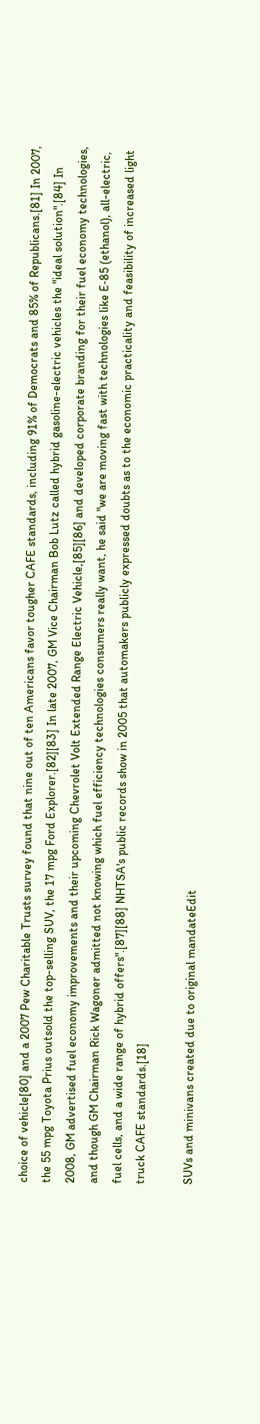choice of vehicle[80] and a 2007 Pew Charitable Trusts survey found that nine out of ten Americans favor tougher CAFE standards, including 91% of Democrats and 85% of Republicans.[81] In 2007, the 55 mpg Toyota Prius outsold the top-selling SUV, the 17 mpg Ford Explorer.[82][83] In late 2007, GM Vice Chairman Bob Lutz called hybrid gasoline-electric vehicles the "ideal solution".[84] In 2008, GM advertised fuel economy improvements and their upcoming Chevrolet Volt Extended Range Electric Vehicle,[85][86] and developed corporate branding for their fuel economy technologies, and though GM Chairman Rick Wagoner admitted not knowing which fuel efficiency technologies consumers really want, he said "we are moving fast with technologies like E‑85 (ethanol), all-electric, fuel cells, and a wide range of hybrid offers".[87][88] NHTSA's public records show in 2005 that automakers publicly expressed doubts as to the economic practicality and feasibility of increased light truck CAFE standards.[18]

SUVs and minivans created due to original mandateEdit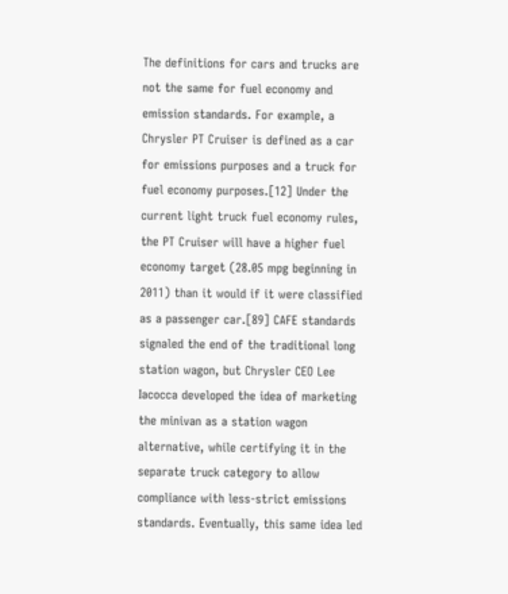The definitions for cars and trucks are not the same for fuel economy and emission standards. For example, a Chrysler PT Cruiser is defined as a car for emissions purposes and a truck for fuel economy purposes.[12] Under the current light truck fuel economy rules, the PT Cruiser will have a higher fuel economy target (28.05 mpg beginning in 2011) than it would if it were classified as a passenger car.[89] CAFE standards signaled the end of the traditional long station wagon, but Chrysler CEO Lee Iacocca developed the idea of marketing the minivan as a station wagon alternative, while certifying it in the separate truck category to allow compliance with less-strict emissions standards. Eventually, this same idea led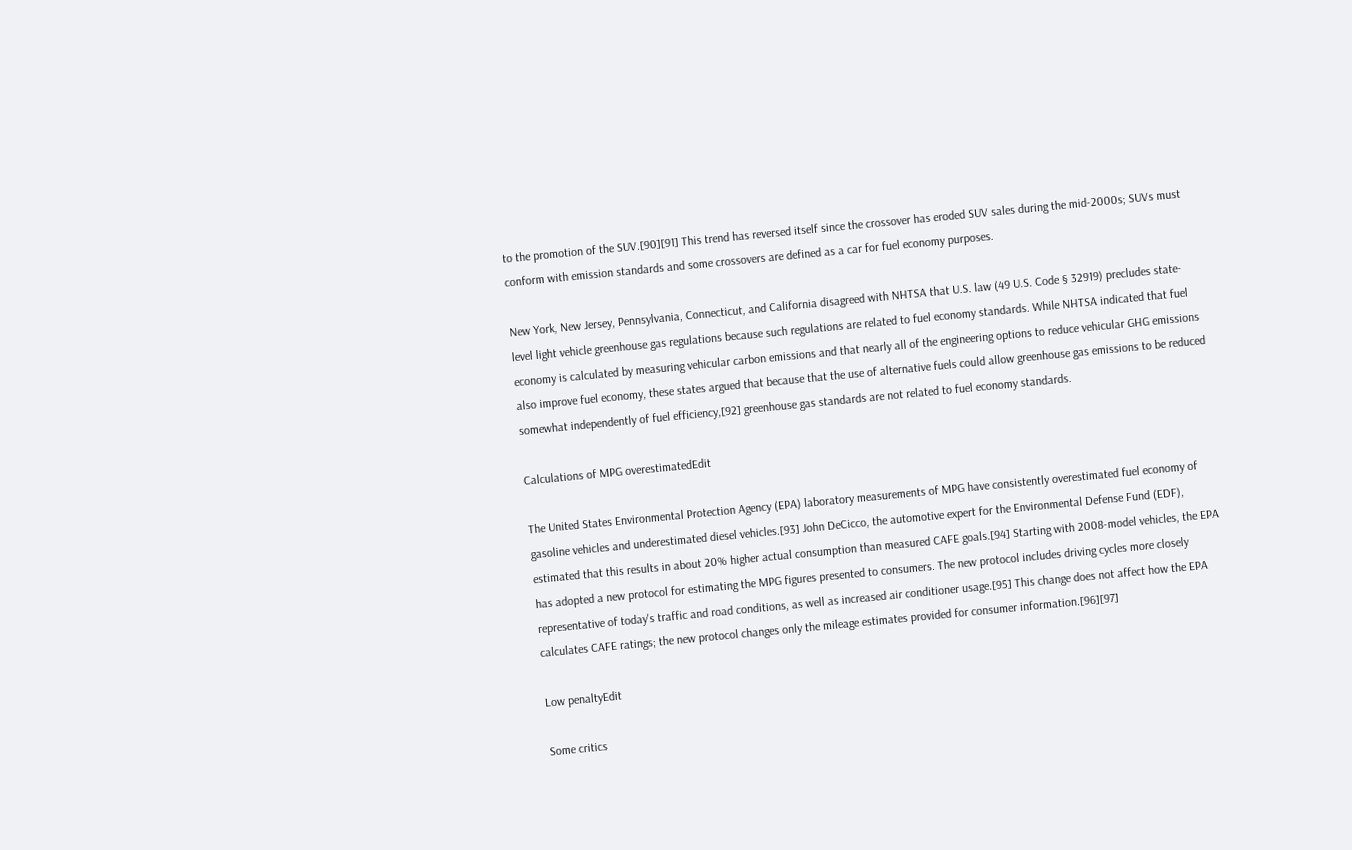to the promotion of the SUV.[90][91] This trend has reversed itself since the crossover has eroded SUV sales during the mid-2000s; SUVs must conform with emission standards and some crossovers are defined as a car for fuel economy purposes.

New York, New Jersey, Pennsylvania, Connecticut, and California disagreed with NHTSA that U.S. law (49 U.S. Code § 32919) precludes state-level light vehicle greenhouse gas regulations because such regulations are related to fuel economy standards. While NHTSA indicated that fuel economy is calculated by measuring vehicular carbon emissions and that nearly all of the engineering options to reduce vehicular GHG emissions also improve fuel economy, these states argued that because that the use of alternative fuels could allow greenhouse gas emissions to be reduced somewhat independently of fuel efficiency,[92] greenhouse gas standards are not related to fuel economy standards.

Calculations of MPG overestimatedEdit

The United States Environmental Protection Agency (EPA) laboratory measurements of MPG have consistently overestimated fuel economy of gasoline vehicles and underestimated diesel vehicles.[93] John DeCicco, the automotive expert for the Environmental Defense Fund (EDF), estimated that this results in about 20% higher actual consumption than measured CAFE goals.[94] Starting with 2008-model vehicles, the EPA has adopted a new protocol for estimating the MPG figures presented to consumers. The new protocol includes driving cycles more closely representative of today's traffic and road conditions, as well as increased air conditioner usage.[95] This change does not affect how the EPA calculates CAFE ratings; the new protocol changes only the mileage estimates provided for consumer information.[96][97]

Low penaltyEdit

Some critics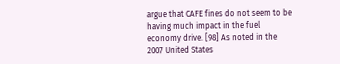argue that CAFE fines do not seem to be having much impact in the fuel economy drive. [98] As noted in the 2007 United States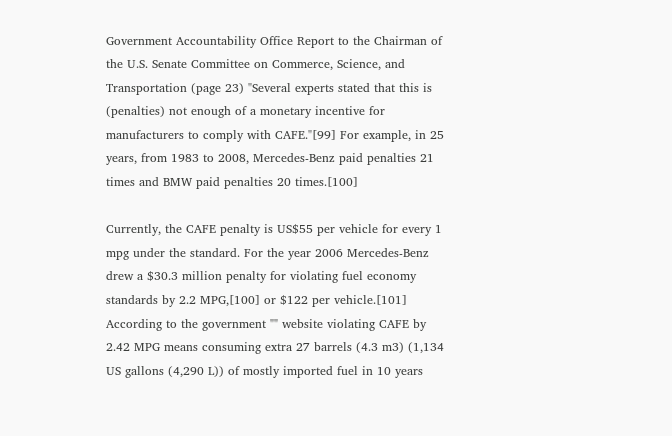Government Accountability Office Report to the Chairman of the U.S. Senate Committee on Commerce, Science, and Transportation (page 23) "Several experts stated that this is (penalties) not enough of a monetary incentive for manufacturers to comply with CAFE."[99] For example, in 25 years, from 1983 to 2008, Mercedes-Benz paid penalties 21 times and BMW paid penalties 20 times.[100]

Currently, the CAFE penalty is US$55 per vehicle for every 1 mpg under the standard. For the year 2006 Mercedes-Benz drew a $30.3 million penalty for violating fuel economy standards by 2.2 MPG,[100] or $122 per vehicle.[101] According to the government "" website violating CAFE by 2.42 MPG means consuming extra 27 barrels (4.3 m3) (1,134 US gallons (4,290 L)) of mostly imported fuel in 10 years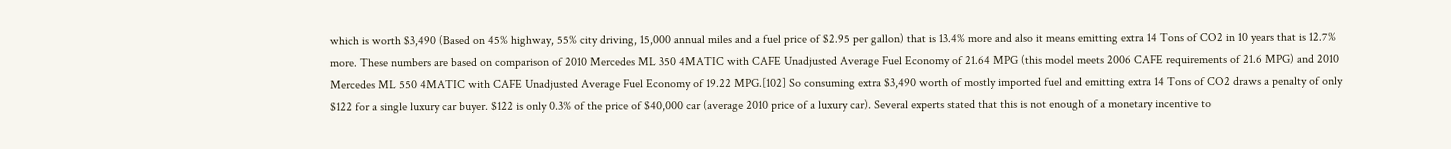which is worth $3,490 (Based on 45% highway, 55% city driving, 15,000 annual miles and a fuel price of $2.95 per gallon) that is 13.4% more and also it means emitting extra 14 Tons of CO2 in 10 years that is 12.7% more. These numbers are based on comparison of 2010 Mercedes ML 350 4MATIC with CAFE Unadjusted Average Fuel Economy of 21.64 MPG (this model meets 2006 CAFE requirements of 21.6 MPG) and 2010 Mercedes ML 550 4MATIC with CAFE Unadjusted Average Fuel Economy of 19.22 MPG.[102] So consuming extra $3,490 worth of mostly imported fuel and emitting extra 14 Tons of CO2 draws a penalty of only $122 for a single luxury car buyer. $122 is only 0.3% of the price of $40,000 car (average 2010 price of a luxury car). Several experts stated that this is not enough of a monetary incentive to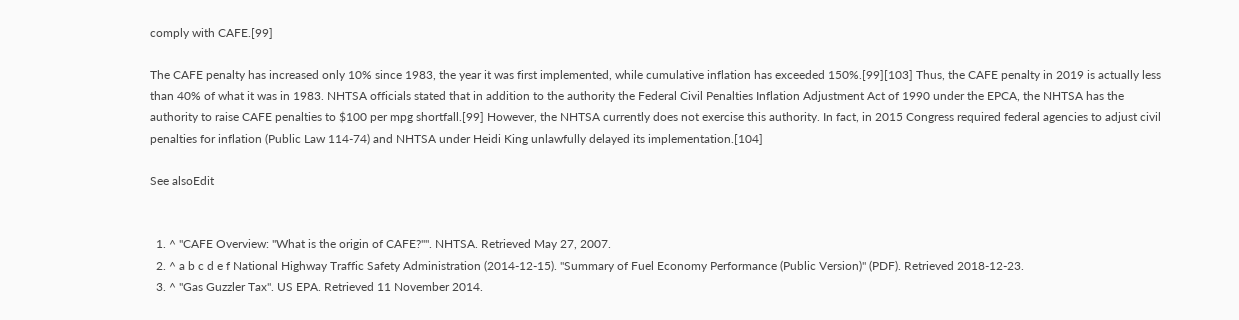comply with CAFE.[99]

The CAFE penalty has increased only 10% since 1983, the year it was first implemented, while cumulative inflation has exceeded 150%.[99][103] Thus, the CAFE penalty in 2019 is actually less than 40% of what it was in 1983. NHTSA officials stated that in addition to the authority the Federal Civil Penalties Inflation Adjustment Act of 1990 under the EPCA, the NHTSA has the authority to raise CAFE penalties to $100 per mpg shortfall.[99] However, the NHTSA currently does not exercise this authority. In fact, in 2015 Congress required federal agencies to adjust civil penalties for inflation (Public Law 114-74) and NHTSA under Heidi King unlawfully delayed its implementation.[104]

See alsoEdit


  1. ^ "CAFE Overview: "What is the origin of CAFE?"". NHTSA. Retrieved May 27, 2007.
  2. ^ a b c d e f National Highway Traffic Safety Administration (2014-12-15). "Summary of Fuel Economy Performance (Public Version)" (PDF). Retrieved 2018-12-23.
  3. ^ "Gas Guzzler Tax". US EPA. Retrieved 11 November 2014.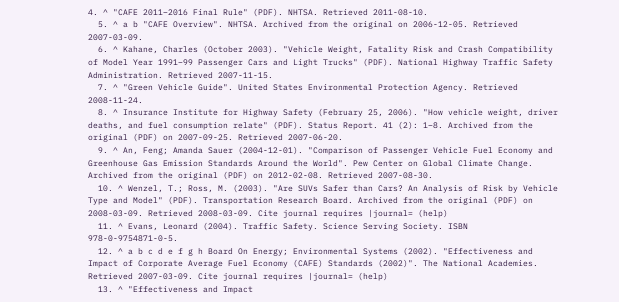4. ^ "CAFE 2011–2016 Final Rule" (PDF). NHTSA. Retrieved 2011-08-10.
  5. ^ a b "CAFE Overview". NHTSA. Archived from the original on 2006-12-05. Retrieved 2007-03-09.
  6. ^ Kahane, Charles (October 2003). "Vehicle Weight, Fatality Risk and Crash Compatibility of Model Year 1991–99 Passenger Cars and Light Trucks" (PDF). National Highway Traffic Safety Administration. Retrieved 2007-11-15.
  7. ^ "Green Vehicle Guide". United States Environmental Protection Agency. Retrieved 2008-11-24.
  8. ^ Insurance Institute for Highway Safety (February 25, 2006). "How vehicle weight, driver deaths, and fuel consumption relate" (PDF). Status Report. 41 (2): 1–8. Archived from the original (PDF) on 2007-09-25. Retrieved 2007-06-20.
  9. ^ An, Feng; Amanda Sauer (2004-12-01). "Comparison of Passenger Vehicle Fuel Economy and Greenhouse Gas Emission Standards Around the World". Pew Center on Global Climate Change. Archived from the original (PDF) on 2012-02-08. Retrieved 2007-08-30.
  10. ^ Wenzel, T.; Ross, M. (2003). "Are SUVs Safer than Cars? An Analysis of Risk by Vehicle Type and Model" (PDF). Transportation Research Board. Archived from the original (PDF) on 2008-03-09. Retrieved 2008-03-09. Cite journal requires |journal= (help)
  11. ^ Evans, Leonard (2004). Traffic Safety. Science Serving Society. ISBN 978-0-9754871-0-5.
  12. ^ a b c d e f g h Board On Energy; Environmental Systems (2002). "Effectiveness and Impact of Corporate Average Fuel Economy (CAFE) Standards (2002)". The National Academies. Retrieved 2007-03-09. Cite journal requires |journal= (help)
  13. ^ "Effectiveness and Impact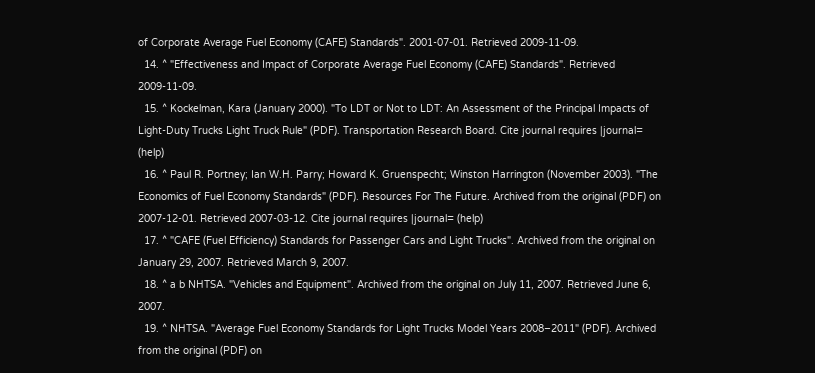of Corporate Average Fuel Economy (CAFE) Standards". 2001-07-01. Retrieved 2009-11-09.
  14. ^ "Effectiveness and Impact of Corporate Average Fuel Economy (CAFE) Standards". Retrieved 2009-11-09.
  15. ^ Kockelman, Kara (January 2000). "To LDT or Not to LDT: An Assessment of the Principal Impacts of Light-Duty Trucks Light Truck Rule" (PDF). Transportation Research Board. Cite journal requires |journal= (help)
  16. ^ Paul R. Portney; Ian W.H. Parry; Howard K. Gruenspecht; Winston Harrington (November 2003). "The Economics of Fuel Economy Standards" (PDF). Resources For The Future. Archived from the original (PDF) on 2007-12-01. Retrieved 2007-03-12. Cite journal requires |journal= (help)
  17. ^ "CAFE (Fuel Efficiency) Standards for Passenger Cars and Light Trucks". Archived from the original on January 29, 2007. Retrieved March 9, 2007.
  18. ^ a b NHTSA. "Vehicles and Equipment". Archived from the original on July 11, 2007. Retrieved June 6, 2007.
  19. ^ NHTSA. "Average Fuel Economy Standards for Light Trucks Model Years 2008–2011" (PDF). Archived from the original (PDF) on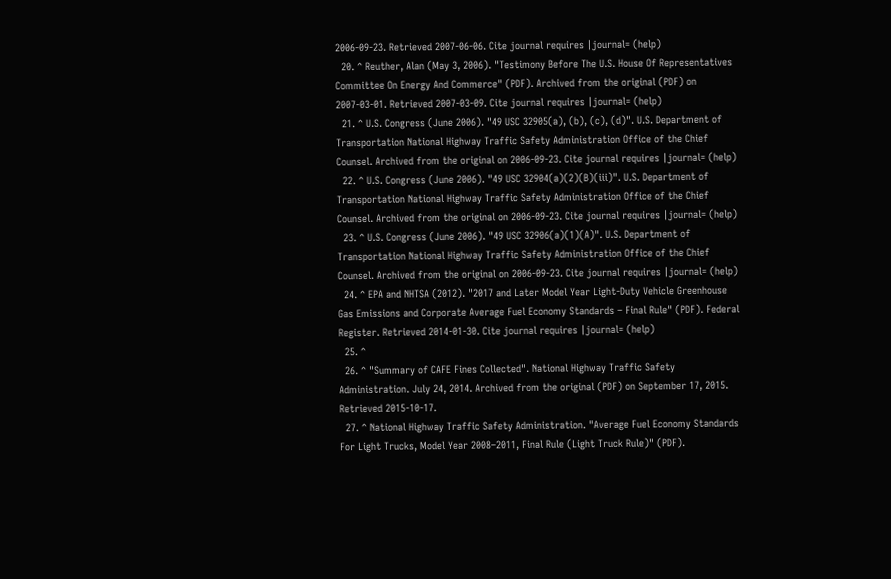2006-09-23. Retrieved 2007-06-06. Cite journal requires |journal= (help)
  20. ^ Reuther, Alan (May 3, 2006). "Testimony Before The U.S. House Of Representatives Committee On Energy And Commerce" (PDF). Archived from the original (PDF) on 2007-03-01. Retrieved 2007-03-09. Cite journal requires |journal= (help)
  21. ^ U.S. Congress (June 2006). "49 USC 32905(a), (b), (c), (d)". U.S. Department of Transportation National Highway Traffic Safety Administration Office of the Chief Counsel. Archived from the original on 2006-09-23. Cite journal requires |journal= (help)
  22. ^ U.S. Congress (June 2006). "49 USC 32904(a)(2)(B)(iii)". U.S. Department of Transportation National Highway Traffic Safety Administration Office of the Chief Counsel. Archived from the original on 2006-09-23. Cite journal requires |journal= (help)
  23. ^ U.S. Congress (June 2006). "49 USC 32906(a)(1)(A)". U.S. Department of Transportation National Highway Traffic Safety Administration Office of the Chief Counsel. Archived from the original on 2006-09-23. Cite journal requires |journal= (help)
  24. ^ EPA and NHTSA (2012). "2017 and Later Model Year Light-Duty Vehicle Greenhouse Gas Emissions and Corporate Average Fuel Economy Standards – Final Rule" (PDF). Federal Register. Retrieved 2014-01-30. Cite journal requires |journal= (help)
  25. ^
  26. ^ "Summary of CAFE Fines Collected". National Highway Traffic Safety Administration. July 24, 2014. Archived from the original (PDF) on September 17, 2015. Retrieved 2015-10-17.
  27. ^ National Highway Traffic Safety Administration. "Average Fuel Economy Standards For Light Trucks, Model Year 2008–2011, Final Rule (Light Truck Rule)" (PDF).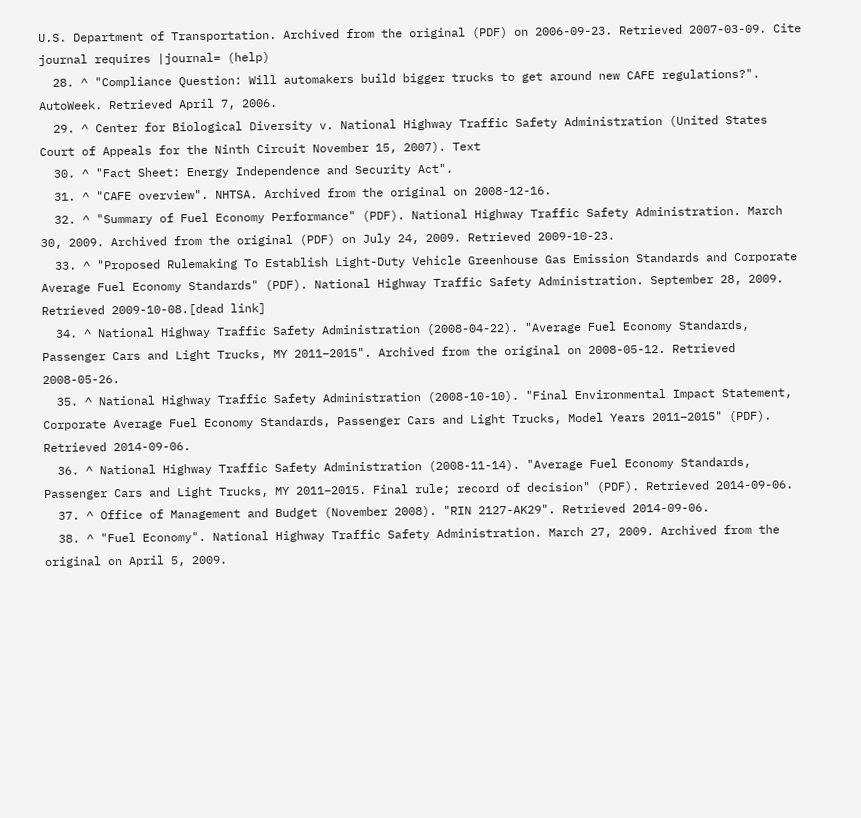U.S. Department of Transportation. Archived from the original (PDF) on 2006-09-23. Retrieved 2007-03-09. Cite journal requires |journal= (help)
  28. ^ "Compliance Question: Will automakers build bigger trucks to get around new CAFE regulations?". AutoWeek. Retrieved April 7, 2006.
  29. ^ Center for Biological Diversity v. National Highway Traffic Safety Administration (United States Court of Appeals for the Ninth Circuit November 15, 2007). Text
  30. ^ "Fact Sheet: Energy Independence and Security Act".
  31. ^ "CAFE overview". NHTSA. Archived from the original on 2008-12-16.
  32. ^ "Summary of Fuel Economy Performance" (PDF). National Highway Traffic Safety Administration. March 30, 2009. Archived from the original (PDF) on July 24, 2009. Retrieved 2009-10-23.
  33. ^ "Proposed Rulemaking To Establish Light-Duty Vehicle Greenhouse Gas Emission Standards and Corporate Average Fuel Economy Standards" (PDF). National Highway Traffic Safety Administration. September 28, 2009. Retrieved 2009-10-08.[dead link]
  34. ^ National Highway Traffic Safety Administration (2008-04-22). "Average Fuel Economy Standards, Passenger Cars and Light Trucks, MY 2011–2015". Archived from the original on 2008-05-12. Retrieved 2008-05-26.
  35. ^ National Highway Traffic Safety Administration (2008-10-10). "Final Environmental Impact Statement, Corporate Average Fuel Economy Standards, Passenger Cars and Light Trucks, Model Years 2011–2015" (PDF). Retrieved 2014-09-06.
  36. ^ National Highway Traffic Safety Administration (2008-11-14). "Average Fuel Economy Standards, Passenger Cars and Light Trucks, MY 2011–2015. Final rule; record of decision" (PDF). Retrieved 2014-09-06.
  37. ^ Office of Management and Budget (November 2008). "RIN 2127-AK29". Retrieved 2014-09-06.
  38. ^ "Fuel Economy". National Highway Traffic Safety Administration. March 27, 2009. Archived from the original on April 5, 2009.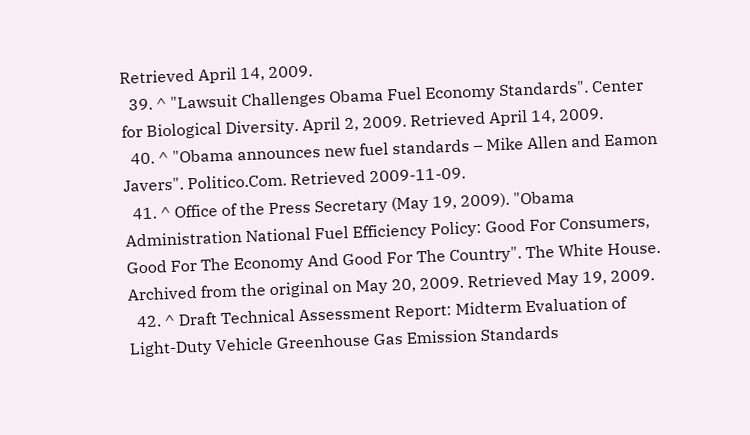Retrieved April 14, 2009.
  39. ^ "Lawsuit Challenges Obama Fuel Economy Standards". Center for Biological Diversity. April 2, 2009. Retrieved April 14, 2009.
  40. ^ "Obama announces new fuel standards – Mike Allen and Eamon Javers". Politico.Com. Retrieved 2009-11-09.
  41. ^ Office of the Press Secretary (May 19, 2009). "Obama Administration National Fuel Efficiency Policy: Good For Consumers, Good For The Economy And Good For The Country". The White House. Archived from the original on May 20, 2009. Retrieved May 19, 2009.
  42. ^ Draft Technical Assessment Report: Midterm Evaluation of Light-Duty Vehicle Greenhouse Gas Emission Standards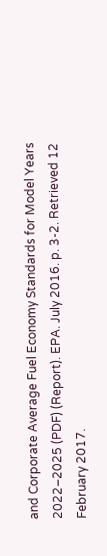and Corporate Average Fuel Economy Standards for Model Years 2022–2025 (PDF) (Report). EPA. July 2016. p. 3-2. Retrieved 12 February 2017.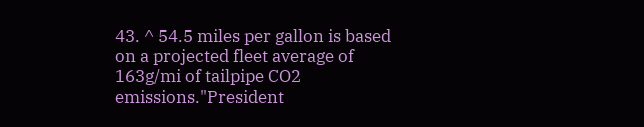43. ^ 54.5 miles per gallon is based on a projected fleet average of 163g/mi of tailpipe CO2 emissions."President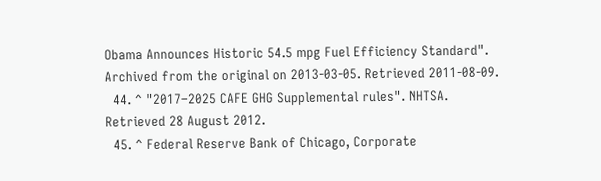Obama Announces Historic 54.5 mpg Fuel Efficiency Standard". Archived from the original on 2013-03-05. Retrieved 2011-08-09.
  44. ^ "2017–2025 CAFE GHG Supplemental rules". NHTSA. Retrieved 28 August 2012.
  45. ^ Federal Reserve Bank of Chicago, Corporate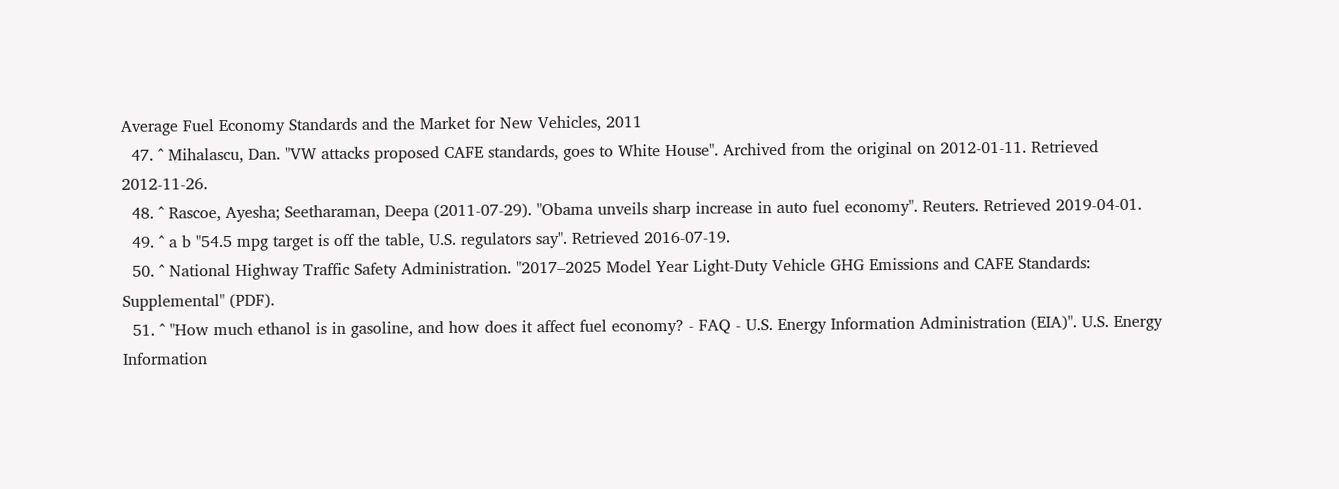Average Fuel Economy Standards and the Market for New Vehicles, 2011
  47. ^ Mihalascu, Dan. "VW attacks proposed CAFE standards, goes to White House". Archived from the original on 2012-01-11. Retrieved 2012-11-26.
  48. ^ Rascoe, Ayesha; Seetharaman, Deepa (2011-07-29). "Obama unveils sharp increase in auto fuel economy". Reuters. Retrieved 2019-04-01.
  49. ^ a b "54.5 mpg target is off the table, U.S. regulators say". Retrieved 2016-07-19.
  50. ^ National Highway Traffic Safety Administration. "2017–2025 Model Year Light-Duty Vehicle GHG Emissions and CAFE Standards: Supplemental" (PDF).
  51. ^ "How much ethanol is in gasoline, and how does it affect fuel economy? - FAQ - U.S. Energy Information Administration (EIA)". U.S. Energy Information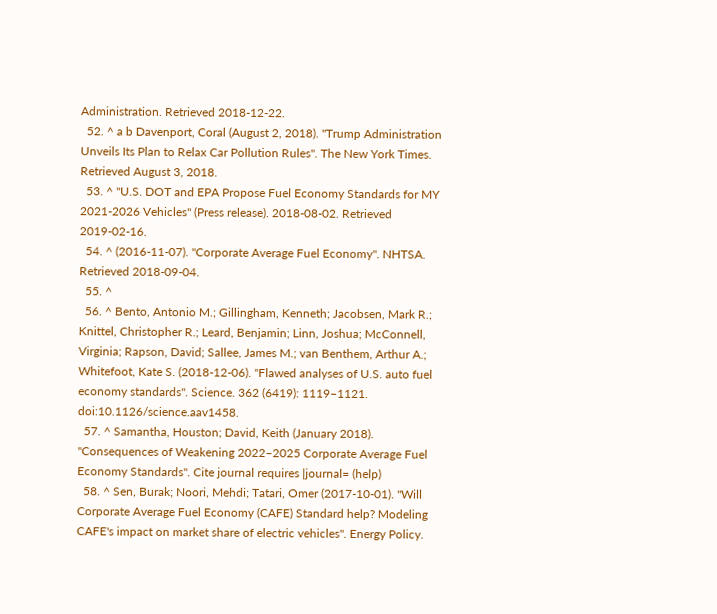Administration. Retrieved 2018-12-22.
  52. ^ a b Davenport, Coral (August 2, 2018). "Trump Administration Unveils Its Plan to Relax Car Pollution Rules". The New York Times. Retrieved August 3, 2018.
  53. ^ "U.S. DOT and EPA Propose Fuel Economy Standards for MY 2021-2026 Vehicles" (Press release). 2018-08-02. Retrieved 2019-02-16.
  54. ^ (2016-11-07). "Corporate Average Fuel Economy". NHTSA. Retrieved 2018-09-04.
  55. ^
  56. ^ Bento, Antonio M.; Gillingham, Kenneth; Jacobsen, Mark R.; Knittel, Christopher R.; Leard, Benjamin; Linn, Joshua; McConnell, Virginia; Rapson, David; Sallee, James M.; van Benthem, Arthur A.; Whitefoot, Kate S. (2018-12-06). "Flawed analyses of U.S. auto fuel economy standards". Science. 362 (6419): 1119–1121. doi:10.1126/science.aav1458.
  57. ^ Samantha, Houston; David, Keith (January 2018). "Consequences of Weakening 2022–2025 Corporate Average Fuel Economy Standards". Cite journal requires |journal= (help)
  58. ^ Sen, Burak; Noori, Mehdi; Tatari, Omer (2017-10-01). "Will Corporate Average Fuel Economy (CAFE) Standard help? Modeling CAFE's impact on market share of electric vehicles". Energy Policy.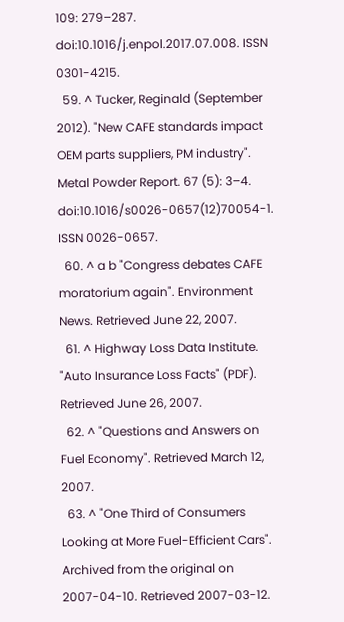109: 279–287. doi:10.1016/j.enpol.2017.07.008. ISSN 0301-4215.
  59. ^ Tucker, Reginald (September 2012). "New CAFE standards impact OEM parts suppliers, PM industry". Metal Powder Report. 67 (5): 3–4. doi:10.1016/s0026-0657(12)70054-1. ISSN 0026-0657.
  60. ^ a b "Congress debates CAFE moratorium again". Environment News. Retrieved June 22, 2007.
  61. ^ Highway Loss Data Institute. "Auto Insurance Loss Facts" (PDF). Retrieved June 26, 2007.
  62. ^ "Questions and Answers on Fuel Economy". Retrieved March 12, 2007.
  63. ^ "One Third of Consumers Looking at More Fuel-Efficient Cars". Archived from the original on 2007-04-10. Retrieved 2007-03-12.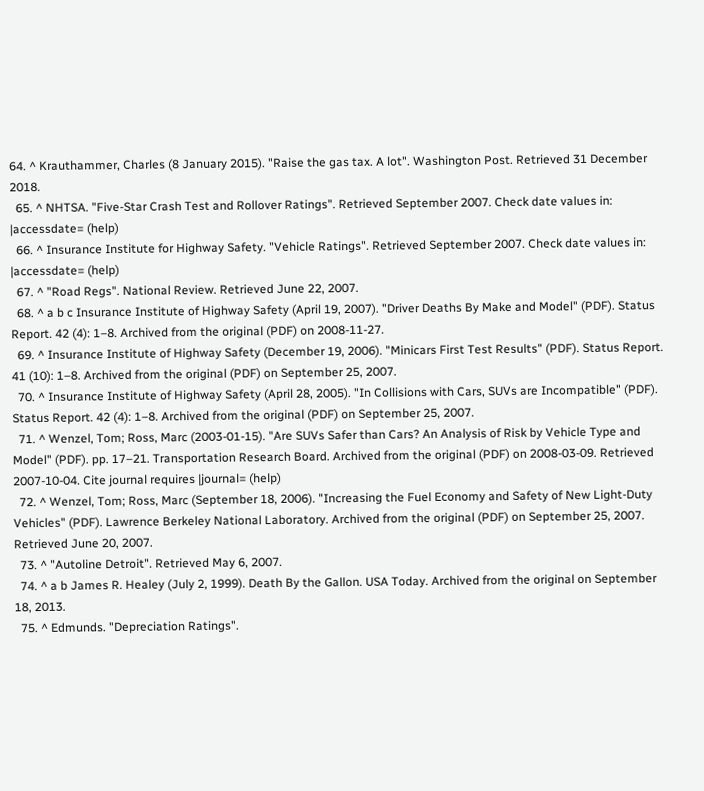64. ^ Krauthammer, Charles (8 January 2015). "Raise the gas tax. A lot". Washington Post. Retrieved 31 December 2018.
  65. ^ NHTSA. "Five-Star Crash Test and Rollover Ratings". Retrieved September 2007. Check date values in: |accessdate= (help)
  66. ^ Insurance Institute for Highway Safety. "Vehicle Ratings". Retrieved September 2007. Check date values in: |accessdate= (help)
  67. ^ "Road Regs". National Review. Retrieved June 22, 2007.
  68. ^ a b c Insurance Institute of Highway Safety (April 19, 2007). "Driver Deaths By Make and Model" (PDF). Status Report. 42 (4): 1–8. Archived from the original (PDF) on 2008-11-27.
  69. ^ Insurance Institute of Highway Safety (December 19, 2006). "Minicars First Test Results" (PDF). Status Report. 41 (10): 1–8. Archived from the original (PDF) on September 25, 2007.
  70. ^ Insurance Institute of Highway Safety (April 28, 2005). "In Collisions with Cars, SUVs are Incompatible" (PDF). Status Report. 42 (4): 1–8. Archived from the original (PDF) on September 25, 2007.
  71. ^ Wenzel, Tom; Ross, Marc (2003-01-15). "Are SUVs Safer than Cars? An Analysis of Risk by Vehicle Type and Model" (PDF). pp. 17–21. Transportation Research Board. Archived from the original (PDF) on 2008-03-09. Retrieved 2007-10-04. Cite journal requires |journal= (help)
  72. ^ Wenzel, Tom; Ross, Marc (September 18, 2006). "Increasing the Fuel Economy and Safety of New Light-Duty Vehicles" (PDF). Lawrence Berkeley National Laboratory. Archived from the original (PDF) on September 25, 2007. Retrieved June 20, 2007.
  73. ^ "Autoline Detroit". Retrieved May 6, 2007.
  74. ^ a b James R. Healey (July 2, 1999). Death By the Gallon. USA Today. Archived from the original on September 18, 2013.
  75. ^ Edmunds. "Depreciation Ratings".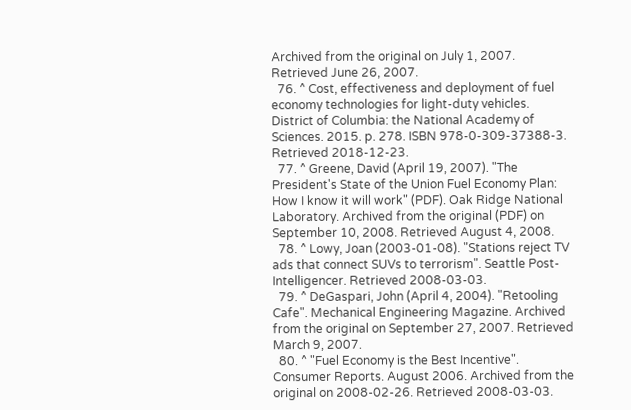Archived from the original on July 1, 2007. Retrieved June 26, 2007.
  76. ^ Cost, effectiveness and deployment of fuel economy technologies for light-duty vehicles. District of Columbia: the National Academy of Sciences. 2015. p. 278. ISBN 978-0-309-37388-3. Retrieved 2018-12-23.
  77. ^ Greene, David (April 19, 2007). "The President's State of the Union Fuel Economy Plan: How I know it will work" (PDF). Oak Ridge National Laboratory. Archived from the original (PDF) on September 10, 2008. Retrieved August 4, 2008.
  78. ^ Lowy, Joan (2003-01-08). "Stations reject TV ads that connect SUVs to terrorism". Seattle Post-Intelligencer. Retrieved 2008-03-03.
  79. ^ DeGaspari, John (April 4, 2004). "Retooling Cafe". Mechanical Engineering Magazine. Archived from the original on September 27, 2007. Retrieved March 9, 2007.
  80. ^ "Fuel Economy is the Best Incentive". Consumer Reports. August 2006. Archived from the original on 2008-02-26. Retrieved 2008-03-03.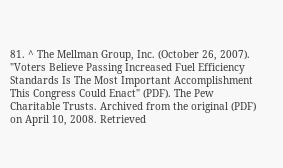81. ^ The Mellman Group, Inc. (October 26, 2007). "Voters Believe Passing Increased Fuel Efficiency Standards Is The Most Important Accomplishment This Congress Could Enact" (PDF). The Pew Charitable Trusts. Archived from the original (PDF) on April 10, 2008. Retrieved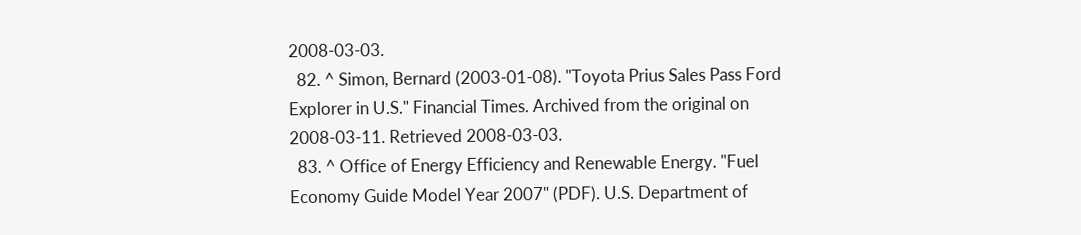2008-03-03.
  82. ^ Simon, Bernard (2003-01-08). "Toyota Prius Sales Pass Ford Explorer in U.S." Financial Times. Archived from the original on 2008-03-11. Retrieved 2008-03-03.
  83. ^ Office of Energy Efficiency and Renewable Energy. "Fuel Economy Guide Model Year 2007" (PDF). U.S. Department of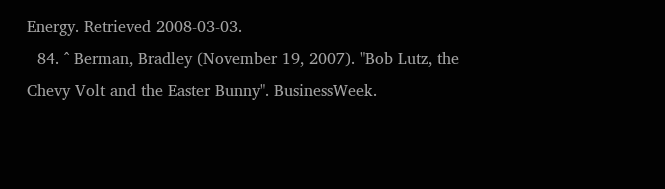Energy. Retrieved 2008-03-03.
  84. ^ Berman, Bradley (November 19, 2007). "Bob Lutz, the Chevy Volt and the Easter Bunny". BusinessWeek.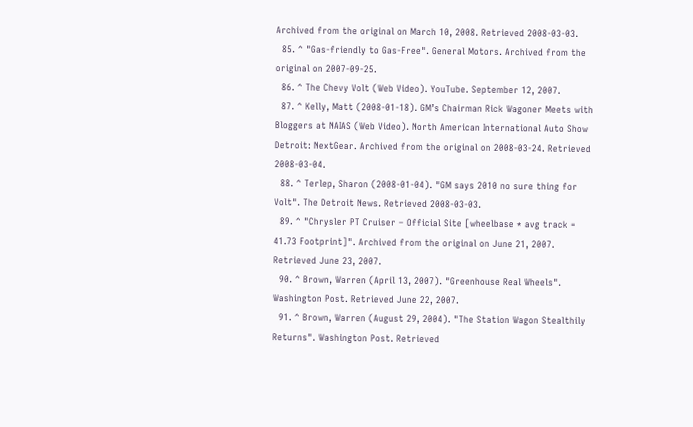Archived from the original on March 10, 2008. Retrieved 2008-03-03.
  85. ^ "Gas-friendly to Gas-Free". General Motors. Archived from the original on 2007-09-25.
  86. ^ The Chevy Volt (Web Video). YouTube. September 12, 2007.
  87. ^ Kelly, Matt (2008-01-18). GM’s Chairman Rick Wagoner Meets with Bloggers at NAIAS (Web Video). North American International Auto Show Detroit: NextGear. Archived from the original on 2008-03-24. Retrieved 2008-03-04.
  88. ^ Terlep, Sharon (2008-01-04). "GM says 2010 no sure thing for Volt". The Detroit News. Retrieved 2008-03-03.
  89. ^ "Chrysler PT Cruiser – Official Site [wheelbase * avg track = 41.73 Footprint]". Archived from the original on June 21, 2007. Retrieved June 23, 2007.
  90. ^ Brown, Warren (April 13, 2007). "Greenhouse Real Wheels". Washington Post. Retrieved June 22, 2007.
  91. ^ Brown, Warren (August 29, 2004). "The Station Wagon Stealthily Returns". Washington Post. Retrieved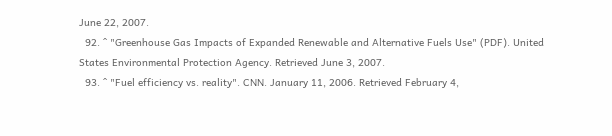June 22, 2007.
  92. ^ "Greenhouse Gas Impacts of Expanded Renewable and Alternative Fuels Use" (PDF). United States Environmental Protection Agency. Retrieved June 3, 2007.
  93. ^ "Fuel efficiency vs. reality". CNN. January 11, 2006. Retrieved February 4,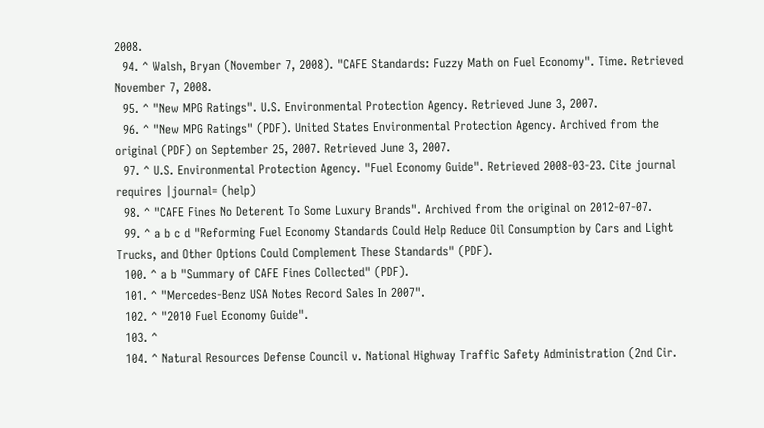2008.
  94. ^ Walsh, Bryan (November 7, 2008). "CAFE Standards: Fuzzy Math on Fuel Economy". Time. Retrieved November 7, 2008.
  95. ^ "New MPG Ratings". U.S. Environmental Protection Agency. Retrieved June 3, 2007.
  96. ^ "New MPG Ratings" (PDF). United States Environmental Protection Agency. Archived from the original (PDF) on September 25, 2007. Retrieved June 3, 2007.
  97. ^ U.S. Environmental Protection Agency. "Fuel Economy Guide". Retrieved 2008-03-23. Cite journal requires |journal= (help)
  98. ^ "CAFE Fines No Deterent To Some Luxury Brands". Archived from the original on 2012-07-07.
  99. ^ a b c d "Reforming Fuel Economy Standards Could Help Reduce Oil Consumption by Cars and Light Trucks, and Other Options Could Complement These Standards" (PDF).
  100. ^ a b "Summary of CAFE Fines Collected" (PDF).
  101. ^ "Mercedes-Benz USA Notes Record Sales In 2007".
  102. ^ "2010 Fuel Economy Guide".
  103. ^
  104. ^ Natural Resources Defense Council v. National Highway Traffic Safety Administration (2nd Cir.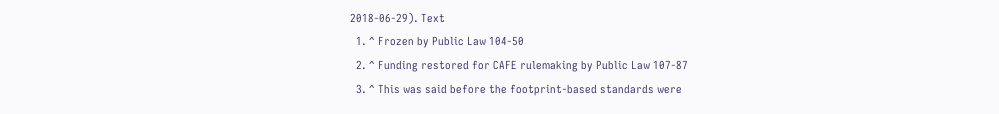2018-06-29). Text
  1. ^ Frozen by Public Law 104-50
  2. ^ Funding restored for CAFE rulemaking by Public Law 107-87
  3. ^ This was said before the footprint-based standards were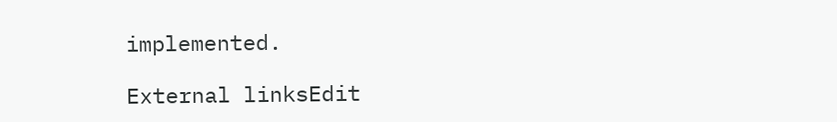implemented.

External linksEdit